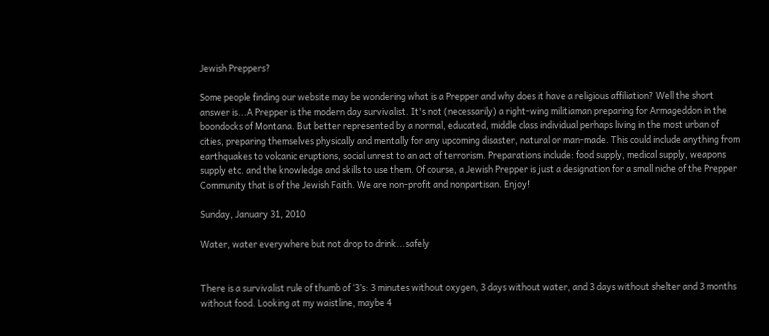Jewish Preppers?

Some people finding our website may be wondering what is a Prepper and why does it have a religious affiliation? Well the short answer is...A Prepper is the modern day survivalist. It's not (necessarily) a right-wing militiaman preparing for Armageddon in the boondocks of Montana. But better represented by a normal, educated, middle class individual perhaps living in the most urban of cities, preparing themselves physically and mentally for any upcoming disaster, natural or man-made. This could include anything from earthquakes to volcanic eruptions, social unrest to an act of terrorism. Preparations include: food supply, medical supply, weapons supply etc. and the knowledge and skills to use them. Of course, a Jewish Prepper is just a designation for a small niche of the Prepper Community that is of the Jewish Faith. We are non-profit and nonpartisan. Enjoy!

Sunday, January 31, 2010

Water, water everywhere but not drop to drink...safely


There is a survivalist rule of thumb of ‘3’s: 3 minutes without oxygen, 3 days without water, and 3 days without shelter and 3 months without food. Looking at my waistline, maybe 4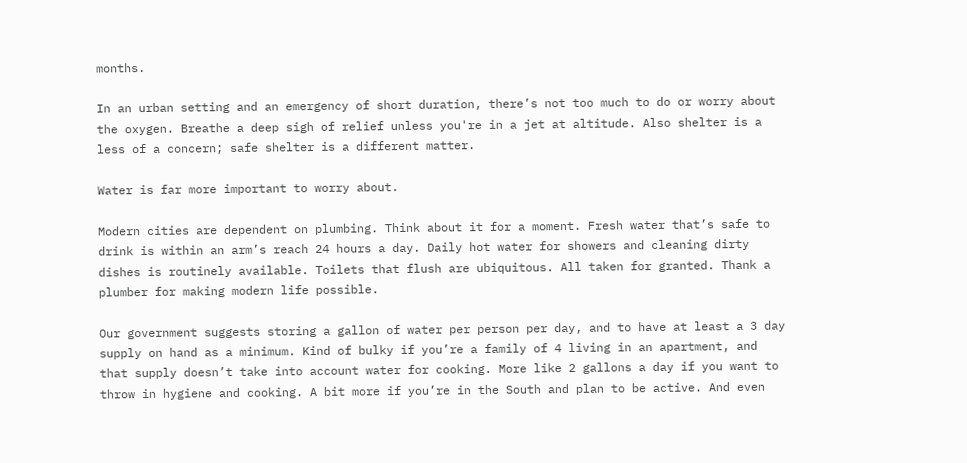months.

In an urban setting and an emergency of short duration, there’s not too much to do or worry about the oxygen. Breathe a deep sigh of relief unless you're in a jet at altitude. Also shelter is a less of a concern; safe shelter is a different matter.

Water is far more important to worry about.

Modern cities are dependent on plumbing. Think about it for a moment. Fresh water that’s safe to drink is within an arm’s reach 24 hours a day. Daily hot water for showers and cleaning dirty dishes is routinely available. Toilets that flush are ubiquitous. All taken for granted. Thank a plumber for making modern life possible.

Our government suggests storing a gallon of water per person per day, and to have at least a 3 day supply on hand as a minimum. Kind of bulky if you’re a family of 4 living in an apartment, and that supply doesn’t take into account water for cooking. More like 2 gallons a day if you want to throw in hygiene and cooking. A bit more if you’re in the South and plan to be active. And even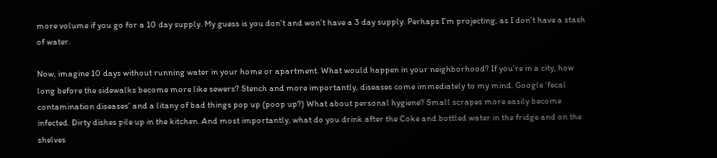more volume if you go for a 10 day supply. My guess is you don’t and won’t have a 3 day supply. Perhaps I’m projecting, as I don’t have a stash of water.

Now, imagine 10 days without running water in your home or apartment. What would happen in your neighborhood? If you’re in a city, how long before the sidewalks become more like sewers? Stench and more importantly, diseases come immediately to my mind. Google ‘fecal contamination diseases’ and a litany of bad things pop up (poop up?) What about personal hygiene? Small scrapes more easily become infected. Dirty dishes pile up in the kitchen. And most importantly, what do you drink after the Coke and bottled water in the fridge and on the shelves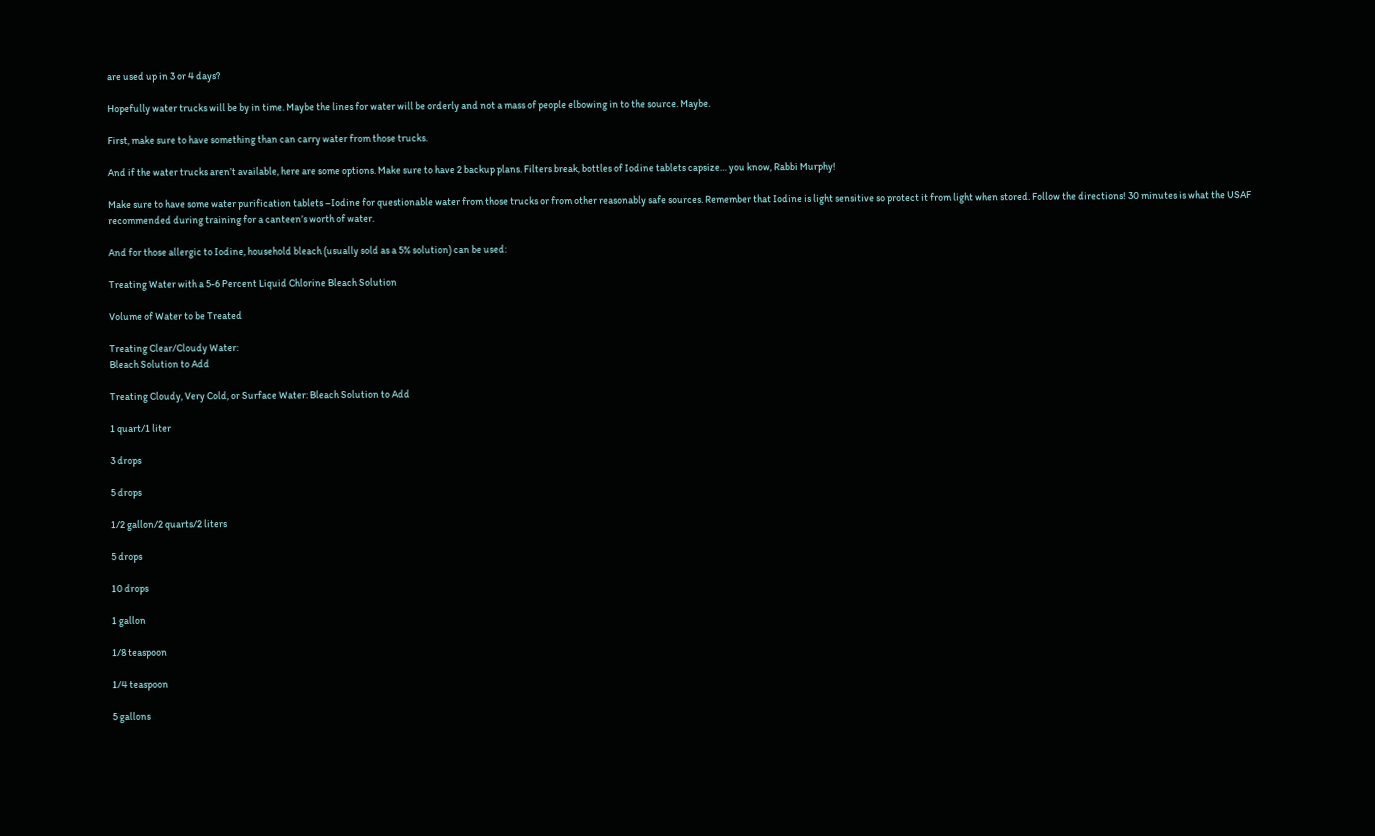are used up in 3 or 4 days?

Hopefully water trucks will be by in time. Maybe the lines for water will be orderly and not a mass of people elbowing in to the source. Maybe.

First, make sure to have something than can carry water from those trucks.

And if the water trucks aren’t available, here are some options. Make sure to have 2 backup plans. Filters break, bottles of Iodine tablets capsize… you know, Rabbi Murphy!

Make sure to have some water purification tablets –Iodine for questionable water from those trucks or from other reasonably safe sources. Remember that Iodine is light sensitive so protect it from light when stored. Follow the directions! 30 minutes is what the USAF recommended during training for a canteen’s worth of water.

And for those allergic to Iodine, household bleach (usually sold as a 5% solution) can be used:

Treating Water with a 5-6 Percent Liquid Chlorine Bleach Solution

Volume of Water to be Treated

Treating Clear/Cloudy Water:
Bleach Solution to Add

Treating Cloudy, Very Cold, or Surface Water: Bleach Solution to Add

1 quart/1 liter

3 drops

5 drops

1/2 gallon/2 quarts/2 liters

5 drops

10 drops

1 gallon

1/8 teaspoon

1/4 teaspoon

5 gallons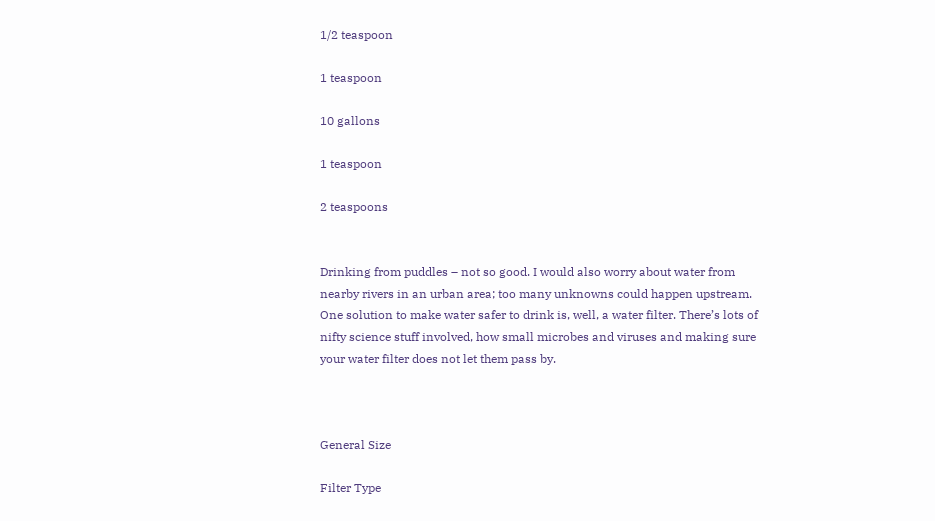1/2 teaspoon

1 teaspoon

10 gallons

1 teaspoon

2 teaspoons


Drinking from puddles – not so good. I would also worry about water from nearby rivers in an urban area; too many unknowns could happen upstream. One solution to make water safer to drink is, well, a water filter. There’s lots of nifty science stuff involved, how small microbes and viruses and making sure your water filter does not let them pass by.



General Size

Filter Type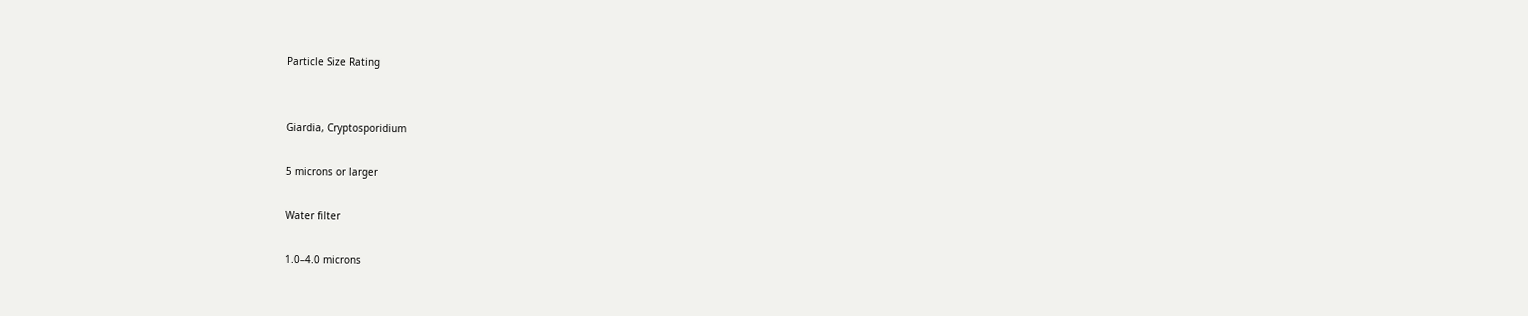Particle Size Rating


Giardia, Cryptosporidium

5 microns or larger

Water filter

1.0–4.0 microns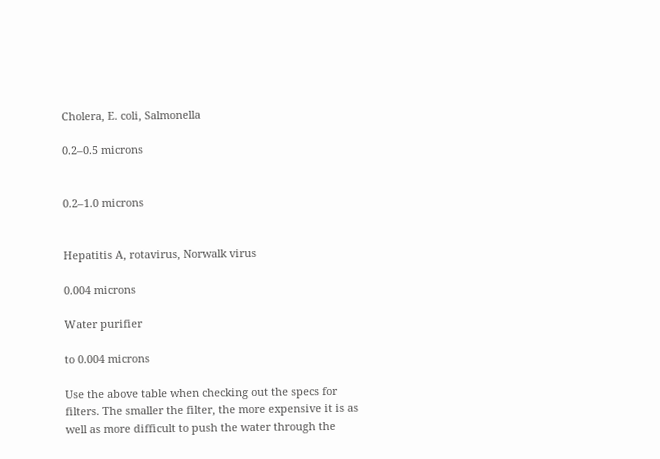Cholera, E. coli, Salmonella

0.2–0.5 microns


0.2–1.0 microns


Hepatitis A, rotavirus, Norwalk virus

0.004 microns

Water purifier

to 0.004 microns

Use the above table when checking out the specs for filters. The smaller the filter, the more expensive it is as well as more difficult to push the water through the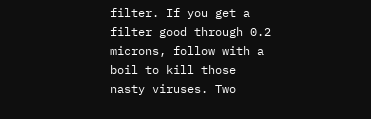filter. If you get a filter good through 0.2 microns, follow with a boil to kill those nasty viruses. Two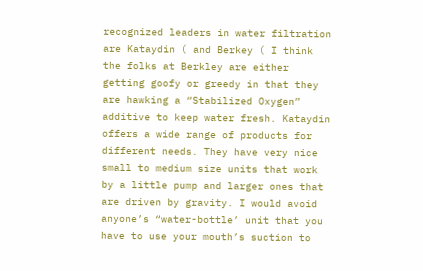recognized leaders in water filtration are Kataydin ( and Berkey ( I think the folks at Berkley are either getting goofy or greedy in that they are hawking a “Stabilized Oxygen” additive to keep water fresh. Kataydin offers a wide range of products for different needs. They have very nice small to medium size units that work by a little pump and larger ones that are driven by gravity. I would avoid anyone’s “water-bottle’ unit that you have to use your mouth’s suction to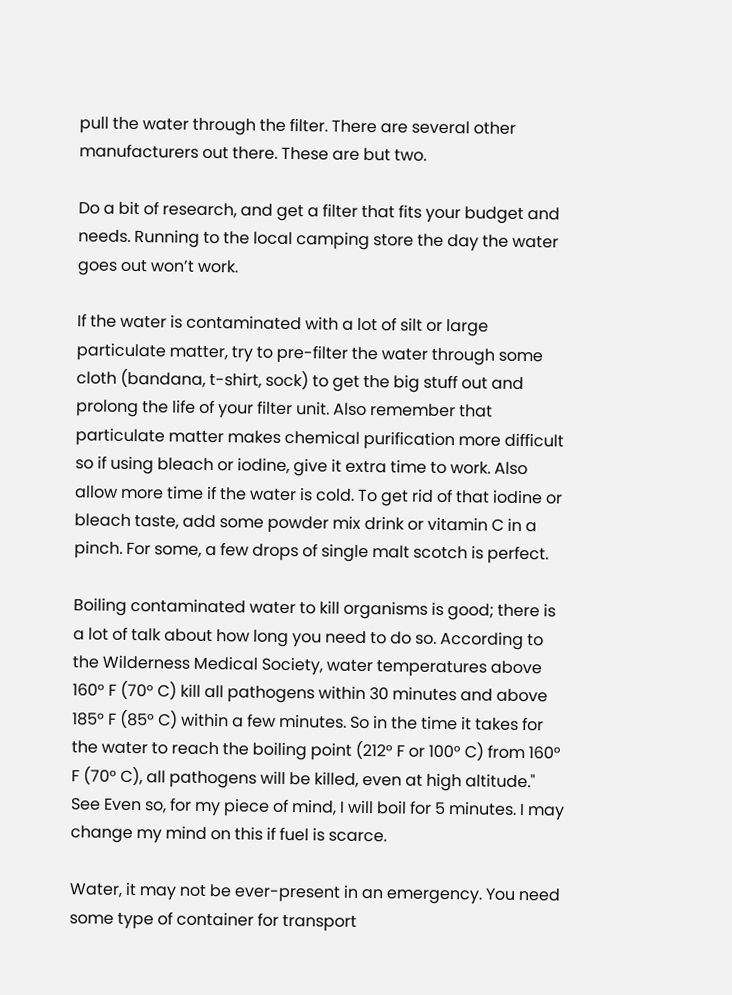pull the water through the filter. There are several other manufacturers out there. These are but two.

Do a bit of research, and get a filter that fits your budget and needs. Running to the local camping store the day the water goes out won’t work.

If the water is contaminated with a lot of silt or large particulate matter, try to pre-filter the water through some cloth (bandana, t-shirt, sock) to get the big stuff out and prolong the life of your filter unit. Also remember that particulate matter makes chemical purification more difficult so if using bleach or iodine, give it extra time to work. Also allow more time if the water is cold. To get rid of that iodine or bleach taste, add some powder mix drink or vitamin C in a pinch. For some, a few drops of single malt scotch is perfect.

Boiling contaminated water to kill organisms is good; there is a lot of talk about how long you need to do so. According to the Wilderness Medical Society, water temperatures above 160° F (70° C) kill all pathogens within 30 minutes and above 185° F (85° C) within a few minutes. So in the time it takes for the water to reach the boiling point (212° F or 100° C) from 160° F (70° C), all pathogens will be killed, even at high altitude." See Even so, for my piece of mind, I will boil for 5 minutes. I may change my mind on this if fuel is scarce.

Water, it may not be ever-present in an emergency. You need some type of container for transport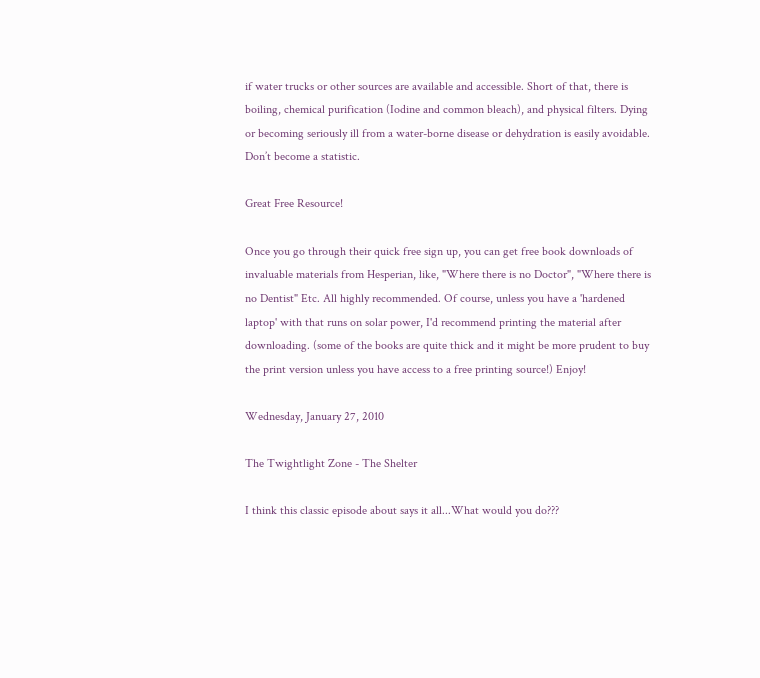if water trucks or other sources are available and accessible. Short of that, there is boiling, chemical purification (Iodine and common bleach), and physical filters. Dying or becoming seriously ill from a water-borne disease or dehydration is easily avoidable. Don’t become a statistic.

Great Free Resource!

Once you go through their quick free sign up, you can get free book downloads of invaluable materials from Hesperian, like, "Where there is no Doctor", "Where there is no Dentist" Etc. All highly recommended. Of course, unless you have a 'hardened laptop' with that runs on solar power, I'd recommend printing the material after downloading. (some of the books are quite thick and it might be more prudent to buy the print version unless you have access to a free printing source!) Enjoy!

Wednesday, January 27, 2010

The Twightlight Zone - The Shelter

I think this classic episode about says it all...What would you do???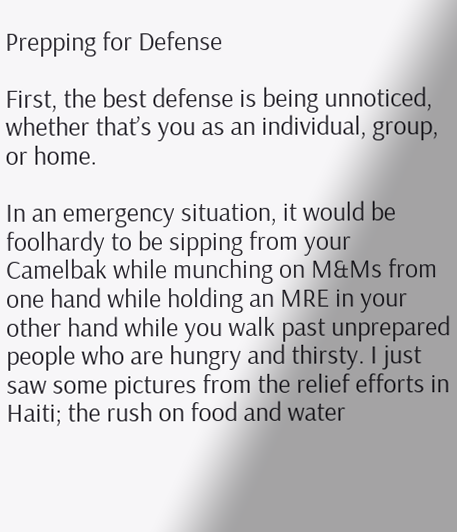Prepping for Defense

First, the best defense is being unnoticed, whether that’s you as an individual, group, or home.

In an emergency situation, it would be foolhardy to be sipping from your Camelbak while munching on M&Ms from one hand while holding an MRE in your other hand while you walk past unprepared people who are hungry and thirsty. I just saw some pictures from the relief efforts in Haiti; the rush on food and water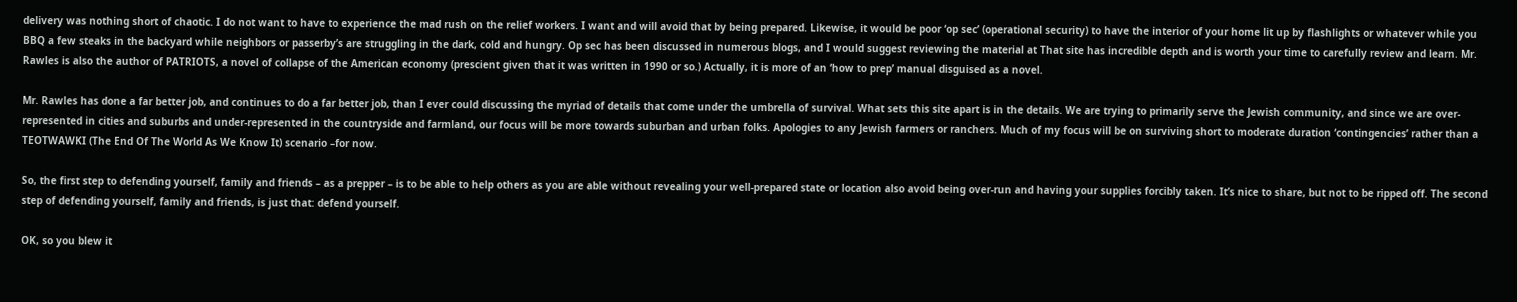delivery was nothing short of chaotic. I do not want to have to experience the mad rush on the relief workers. I want and will avoid that by being prepared. Likewise, it would be poor ‘op sec’ (operational security) to have the interior of your home lit up by flashlights or whatever while you BBQ a few steaks in the backyard while neighbors or passerby’s are struggling in the dark, cold and hungry. Op sec has been discussed in numerous blogs, and I would suggest reviewing the material at That site has incredible depth and is worth your time to carefully review and learn. Mr. Rawles is also the author of PATRIOTS, a novel of collapse of the American economy (prescient given that it was written in 1990 or so.) Actually, it is more of an ‘how to prep’ manual disguised as a novel.

Mr. Rawles has done a far better job, and continues to do a far better job, than I ever could discussing the myriad of details that come under the umbrella of survival. What sets this site apart is in the details. We are trying to primarily serve the Jewish community, and since we are over-represented in cities and suburbs and under-represented in the countryside and farmland, our focus will be more towards suburban and urban folks. Apologies to any Jewish farmers or ranchers. Much of my focus will be on surviving short to moderate duration ‘contingencies’ rather than a TEOTWAWKI (The End Of The World As We Know It) scenario –for now.

So, the first step to defending yourself, family and friends – as a prepper – is to be able to help others as you are able without revealing your well-prepared state or location also avoid being over-run and having your supplies forcibly taken. It’s nice to share, but not to be ripped off. The second step of defending yourself, family and friends, is just that: defend yourself.

OK, so you blew it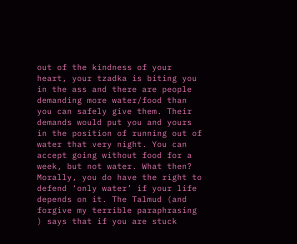out of the kindness of your heart, your tzadka is biting you in the ass and there are people demanding more water/food than you can safely give them. Their demands would put you and yours in the position of running out of water that very night. You can accept going without food for a week, but not water. What then? Morally, you do have the right to defend ‘only water’ if your life depends on it. The Talmud (and forgive my terrible paraphrasing ) says that if you are stuck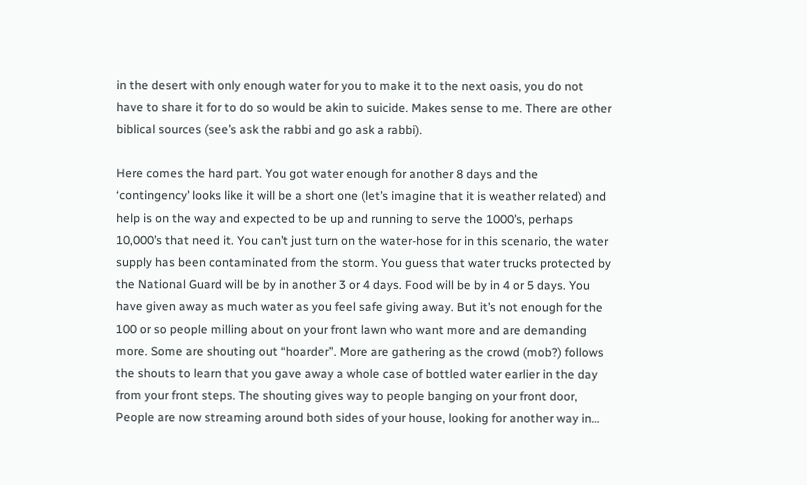in the desert with only enough water for you to make it to the next oasis, you do not have to share it for to do so would be akin to suicide. Makes sense to me. There are other biblical sources (see’s ask the rabbi and go ask a rabbi).

Here comes the hard part. You got water enough for another 8 days and the ‘contingency’ looks like it will be a short one (let’s imagine that it is weather related) and help is on the way and expected to be up and running to serve the 1000’s, perhaps 10,000’s that need it. You can’t just turn on the water-hose for in this scenario, the water supply has been contaminated from the storm. You guess that water trucks protected by the National Guard will be by in another 3 or 4 days. Food will be by in 4 or 5 days. You have given away as much water as you feel safe giving away. But it’s not enough for the 100 or so people milling about on your front lawn who want more and are demanding more. Some are shouting out “hoarder”. More are gathering as the crowd (mob?) follows the shouts to learn that you gave away a whole case of bottled water earlier in the day from your front steps. The shouting gives way to people banging on your front door, People are now streaming around both sides of your house, looking for another way in…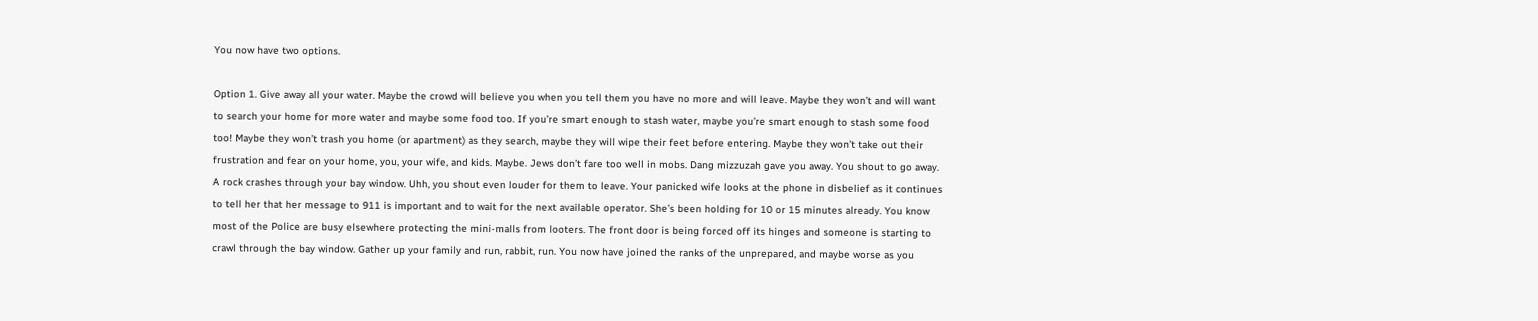You now have two options.

Option 1. Give away all your water. Maybe the crowd will believe you when you tell them you have no more and will leave. Maybe they won’t and will want to search your home for more water and maybe some food too. If you’re smart enough to stash water, maybe you’re smart enough to stash some food too! Maybe they won’t trash you home (or apartment) as they search, maybe they will wipe their feet before entering. Maybe they won’t take out their frustration and fear on your home, you, your wife, and kids. Maybe. Jews don’t fare too well in mobs. Dang mizzuzah gave you away. You shout to go away. A rock crashes through your bay window. Uhh, you shout even louder for them to leave. Your panicked wife looks at the phone in disbelief as it continues to tell her that her message to 911 is important and to wait for the next available operator. She’s been holding for 10 or 15 minutes already. You know most of the Police are busy elsewhere protecting the mini-malls from looters. The front door is being forced off its hinges and someone is starting to crawl through the bay window. Gather up your family and run, rabbit, run. You now have joined the ranks of the unprepared, and maybe worse as you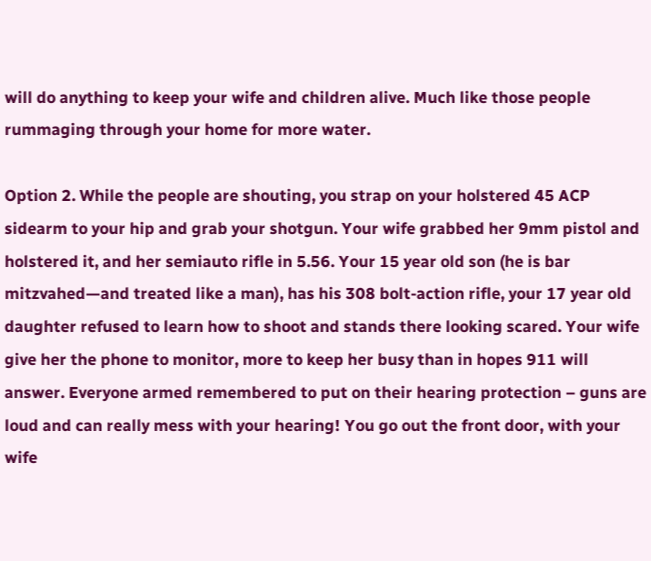will do anything to keep your wife and children alive. Much like those people rummaging through your home for more water.

Option 2. While the people are shouting, you strap on your holstered 45 ACP sidearm to your hip and grab your shotgun. Your wife grabbed her 9mm pistol and holstered it, and her semiauto rifle in 5.56. Your 15 year old son (he is bar mitzvahed—and treated like a man), has his 308 bolt-action rifle, your 17 year old daughter refused to learn how to shoot and stands there looking scared. Your wife give her the phone to monitor, more to keep her busy than in hopes 911 will answer. Everyone armed remembered to put on their hearing protection – guns are loud and can really mess with your hearing! You go out the front door, with your wife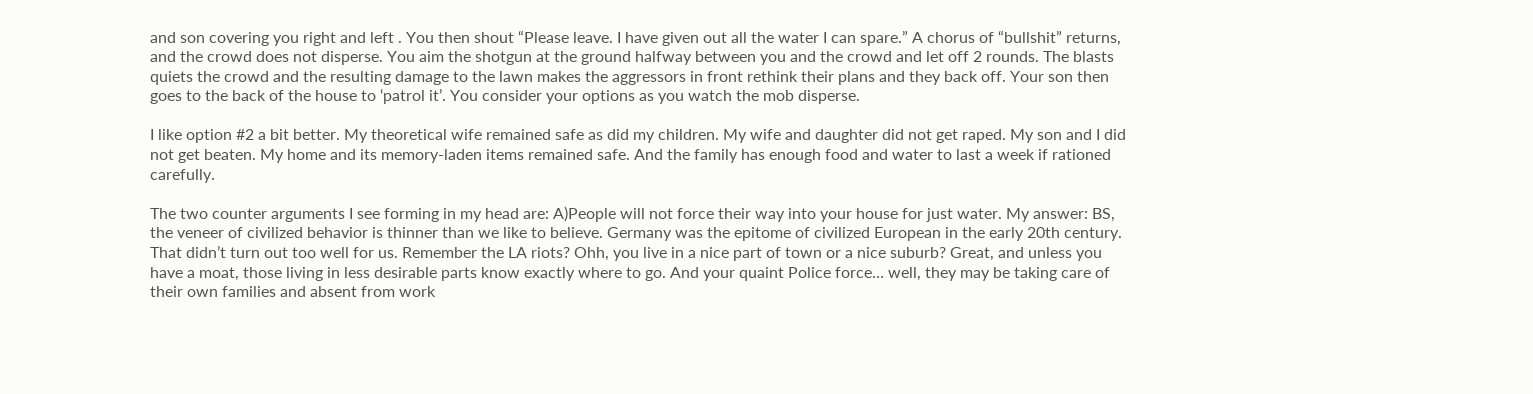and son covering you right and left . You then shout “Please leave. I have given out all the water I can spare.” A chorus of “bullshit” returns, and the crowd does not disperse. You aim the shotgun at the ground halfway between you and the crowd and let off 2 rounds. The blasts quiets the crowd and the resulting damage to the lawn makes the aggressors in front rethink their plans and they back off. Your son then goes to the back of the house to ‘patrol it’. You consider your options as you watch the mob disperse.

I like option #2 a bit better. My theoretical wife remained safe as did my children. My wife and daughter did not get raped. My son and I did not get beaten. My home and its memory-laden items remained safe. And the family has enough food and water to last a week if rationed carefully.

The two counter arguments I see forming in my head are: A)People will not force their way into your house for just water. My answer: BS, the veneer of civilized behavior is thinner than we like to believe. Germany was the epitome of civilized European in the early 20th century. That didn’t turn out too well for us. Remember the LA riots? Ohh, you live in a nice part of town or a nice suburb? Great, and unless you have a moat, those living in less desirable parts know exactly where to go. And your quaint Police force… well, they may be taking care of their own families and absent from work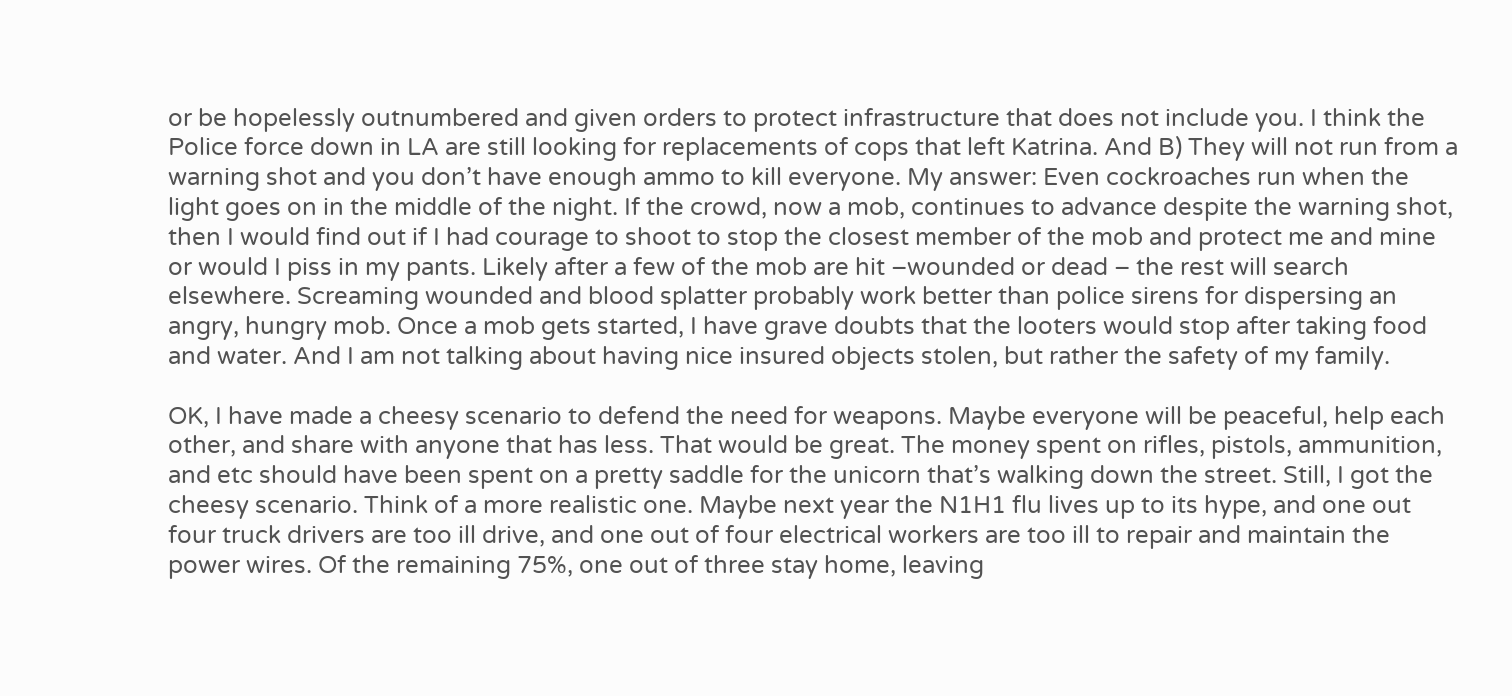or be hopelessly outnumbered and given orders to protect infrastructure that does not include you. I think the Police force down in LA are still looking for replacements of cops that left Katrina. And B) They will not run from a warning shot and you don’t have enough ammo to kill everyone. My answer: Even cockroaches run when the light goes on in the middle of the night. If the crowd, now a mob, continues to advance despite the warning shot, then I would find out if I had courage to shoot to stop the closest member of the mob and protect me and mine or would I piss in my pants. Likely after a few of the mob are hit –wounded or dead – the rest will search elsewhere. Screaming wounded and blood splatter probably work better than police sirens for dispersing an angry, hungry mob. Once a mob gets started, I have grave doubts that the looters would stop after taking food and water. And I am not talking about having nice insured objects stolen, but rather the safety of my family.

OK, I have made a cheesy scenario to defend the need for weapons. Maybe everyone will be peaceful, help each other, and share with anyone that has less. That would be great. The money spent on rifles, pistols, ammunition, and etc should have been spent on a pretty saddle for the unicorn that’s walking down the street. Still, I got the cheesy scenario. Think of a more realistic one. Maybe next year the N1H1 flu lives up to its hype, and one out four truck drivers are too ill drive, and one out of four electrical workers are too ill to repair and maintain the power wires. Of the remaining 75%, one out of three stay home, leaving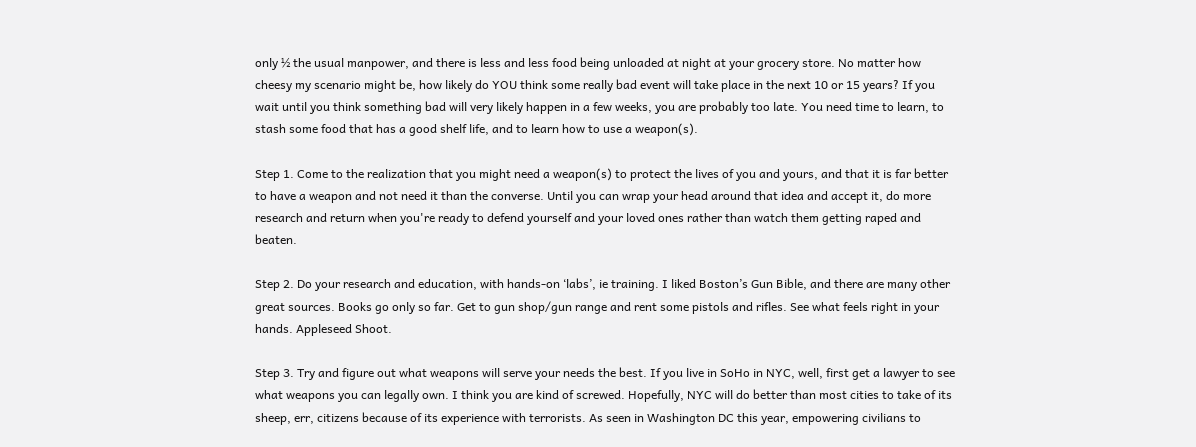only ½ the usual manpower, and there is less and less food being unloaded at night at your grocery store. No matter how cheesy my scenario might be, how likely do YOU think some really bad event will take place in the next 10 or 15 years? If you wait until you think something bad will very likely happen in a few weeks, you are probably too late. You need time to learn, to stash some food that has a good shelf life, and to learn how to use a weapon(s).

Step 1. Come to the realization that you might need a weapon(s) to protect the lives of you and yours, and that it is far better to have a weapon and not need it than the converse. Until you can wrap your head around that idea and accept it, do more research and return when you're ready to defend yourself and your loved ones rather than watch them getting raped and beaten.

Step 2. Do your research and education, with hands-on ‘labs’, ie training. I liked Boston’s Gun Bible, and there are many other great sources. Books go only so far. Get to gun shop/gun range and rent some pistols and rifles. See what feels right in your hands. Appleseed Shoot.

Step 3. Try and figure out what weapons will serve your needs the best. If you live in SoHo in NYC, well, first get a lawyer to see what weapons you can legally own. I think you are kind of screwed. Hopefully, NYC will do better than most cities to take of its sheep, err, citizens because of its experience with terrorists. As seen in Washington DC this year, empowering civilians to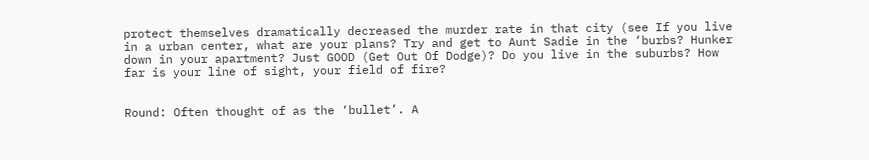protect themselves dramatically decreased the murder rate in that city (see If you live in a urban center, what are your plans? Try and get to Aunt Sadie in the ‘burbs? Hunker down in your apartment? Just GOOD (Get Out Of Dodge)? Do you live in the suburbs? How far is your line of sight, your field of fire?


Round: Often thought of as the ‘bullet’. A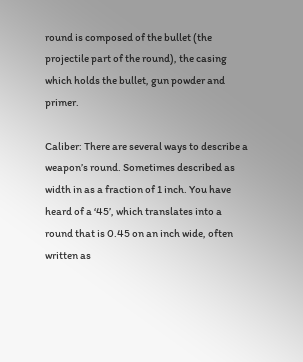round is composed of the bullet (the projectile part of the round), the casing which holds the bullet, gun powder and primer.

Caliber: There are several ways to describe a weapon’s round. Sometimes described as width in as a fraction of 1 inch. You have heard of a ‘45’, which translates into a round that is 0.45 on an inch wide, often written as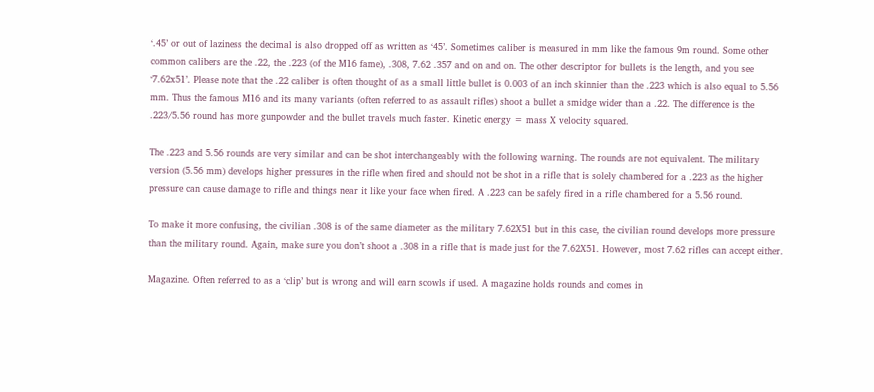‘.45’ or out of laziness the decimal is also dropped off as written as ‘45’. Sometimes caliber is measured in mm like the famous 9m round. Some other common calibers are the .22, the .223 (of the M16 fame), .308, 7.62 .357 and on and on. The other descriptor for bullets is the length, and you see ‘7.62x51’. Please note that the .22 caliber is often thought of as a small little bullet is 0.003 of an inch skinnier than the .223 which is also equal to 5.56 mm. Thus the famous M16 and its many variants (often referred to as assault rifles) shoot a bullet a smidge wider than a .22. The difference is the .223/5.56 round has more gunpowder and the bullet travels much faster. Kinetic energy = mass X velocity squared.

The .223 and 5.56 rounds are very similar and can be shot interchangeably with the following warning. The rounds are not equivalent. The military version (5.56 mm) develops higher pressures in the rifle when fired and should not be shot in a rifle that is solely chambered for a .223 as the higher pressure can cause damage to rifle and things near it like your face when fired. A .223 can be safely fired in a rifle chambered for a 5.56 round.

To make it more confusing, the civilian .308 is of the same diameter as the military 7.62X51 but in this case, the civilian round develops more pressure than the military round. Again, make sure you don’t shoot a .308 in a rifle that is made just for the 7.62X51. However, most 7.62 rifles can accept either.

Magazine. Often referred to as a ‘clip’ but is wrong and will earn scowls if used. A magazine holds rounds and comes in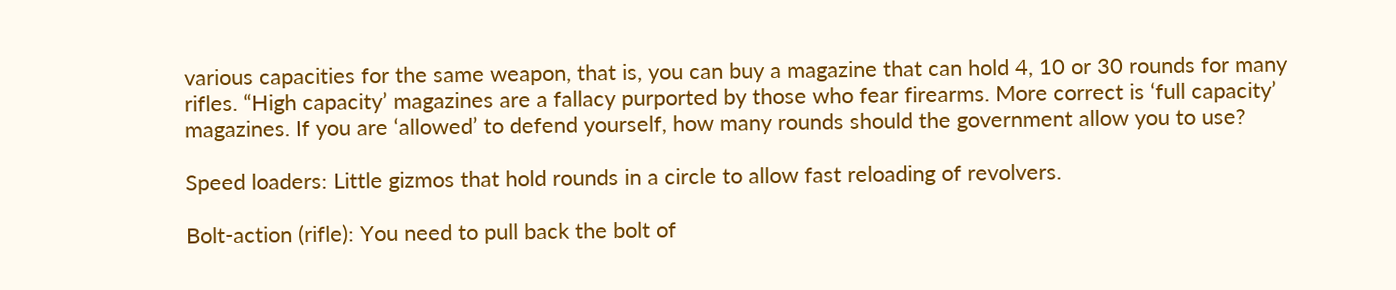various capacities for the same weapon, that is, you can buy a magazine that can hold 4, 10 or 30 rounds for many rifles. “High capacity’ magazines are a fallacy purported by those who fear firearms. More correct is ‘full capacity’ magazines. If you are ‘allowed’ to defend yourself, how many rounds should the government allow you to use?

Speed loaders: Little gizmos that hold rounds in a circle to allow fast reloading of revolvers.

Bolt-action (rifle): You need to pull back the bolt of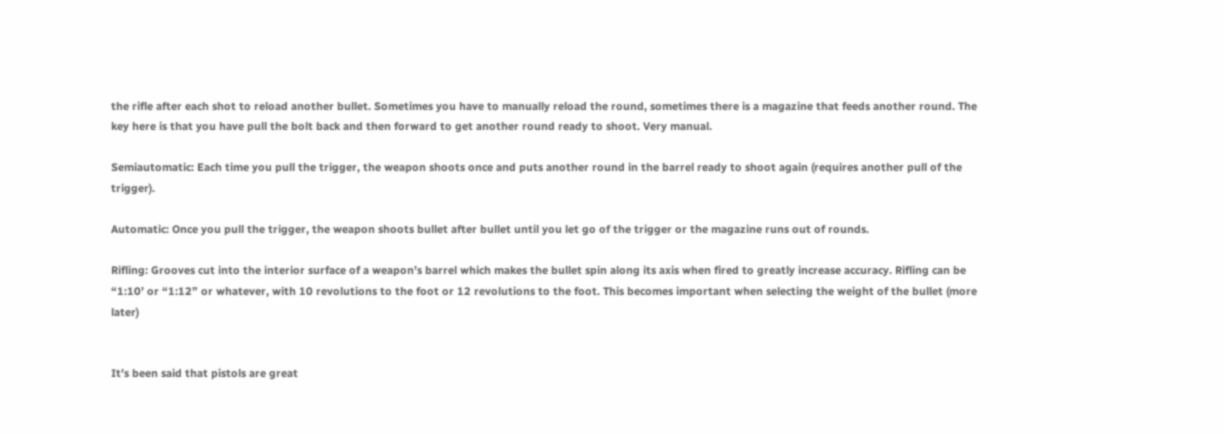the rifle after each shot to reload another bullet. Sometimes you have to manually reload the round, sometimes there is a magazine that feeds another round. The key here is that you have pull the bolt back and then forward to get another round ready to shoot. Very manual.

Semiautomatic: Each time you pull the trigger, the weapon shoots once and puts another round in the barrel ready to shoot again (requires another pull of the trigger).

Automatic: Once you pull the trigger, the weapon shoots bullet after bullet until you let go of the trigger or the magazine runs out of rounds.

Rifling: Grooves cut into the interior surface of a weapon’s barrel which makes the bullet spin along its axis when fired to greatly increase accuracy. Rifling can be “1:10’ or “1:12” or whatever, with 10 revolutions to the foot or 12 revolutions to the foot. This becomes important when selecting the weight of the bullet (more later)


It’s been said that pistols are great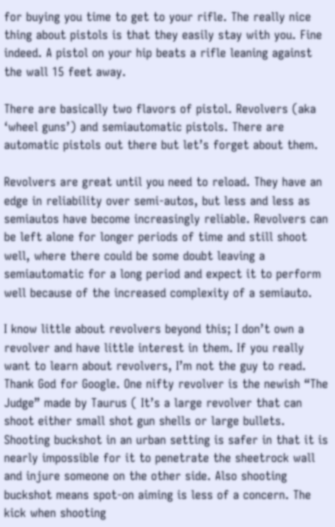for buying you time to get to your rifle. The really nice thing about pistols is that they easily stay with you. Fine indeed. A pistol on your hip beats a rifle leaning against the wall 15 feet away.

There are basically two flavors of pistol. Revolvers (aka ‘wheel guns’) and semiautomatic pistols. There are automatic pistols out there but let’s forget about them.

Revolvers are great until you need to reload. They have an edge in reliability over semi-autos, but less and less as semiautos have become increasingly reliable. Revolvers can be left alone for longer periods of time and still shoot well, where there could be some doubt leaving a semiautomatic for a long period and expect it to perform well because of the increased complexity of a semiauto.

I know little about revolvers beyond this; I don’t own a revolver and have little interest in them. If you really want to learn about revolvers, I’m not the guy to read. Thank God for Google. One nifty revolver is the newish “The Judge” made by Taurus ( It’s a large revolver that can shoot either small shot gun shells or large bullets. Shooting buckshot in an urban setting is safer in that it is nearly impossible for it to penetrate the sheetrock wall and injure someone on the other side. Also shooting buckshot means spot-on aiming is less of a concern. The kick when shooting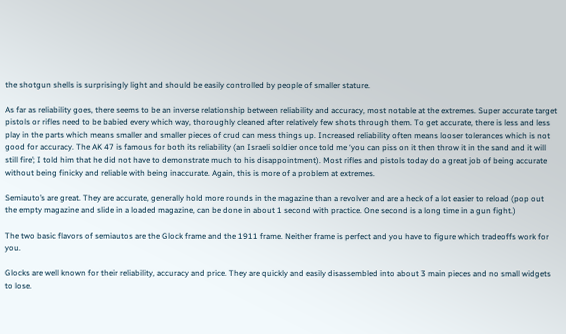the shotgun shells is surprisingly light and should be easily controlled by people of smaller stature.

As far as reliability goes, there seems to be an inverse relationship between reliability and accuracy, most notable at the extremes. Super accurate target pistols or rifles need to be babied every which way, thoroughly cleaned after relatively few shots through them. To get accurate, there is less and less play in the parts which means smaller and smaller pieces of crud can mess things up. Increased reliability often means looser tolerances which is not good for accuracy. The AK 47 is famous for both its reliability (an Israeli soldier once told me ‘you can piss on it then throw it in the sand and it will still fire’; I told him that he did not have to demonstrate much to his disappointment). Most rifles and pistols today do a great job of being accurate without being finicky and reliable with being inaccurate. Again, this is more of a problem at extremes.

Semiauto’s are great. They are accurate, generally hold more rounds in the magazine than a revolver and are a heck of a lot easier to reload (pop out the empty magazine and slide in a loaded magazine, can be done in about 1 second with practice. One second is a long time in a gun fight.)

The two basic flavors of semiautos are the Glock frame and the 1911 frame. Neither frame is perfect and you have to figure which tradeoffs work for you.

Glocks are well known for their reliability, accuracy and price. They are quickly and easily disassembled into about 3 main pieces and no small widgets to lose.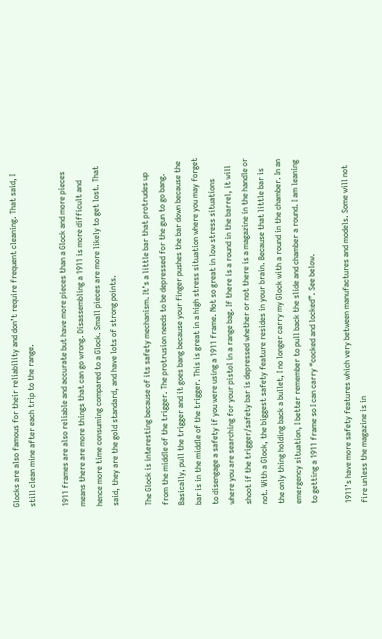Glocks are also famous for their reliability and don’t require frequent cleaning. That said, I still clean mine after each trip to the range.

1911 frames are also reliable and accurate but have more pieces than a Glock and more pieces means there are more things that can go wrong. Disassembling a 1911 is more difficult and hence more time consuming compared to a Glock. Small pieces are more likely to get lost. That said, they are the gold standard, and have lots of strong points.

The Glock is interesting because of its safety mechanism. It’s a little bar that protrudes up from the middle of the trigger. The protrusion needs to be depressed for the gun to go bang. Basically, pull the trigger and it goes bang because your finger pushes the bar down because the bar is in the middle of the trigger. This is great in a high stress situation where you may forget to disengage a safety if you were using a 1911 frame. Not so great in low stress situations where you are searching for your pistol in a range bag. If there is a round in the barrel, it will shoot if the trigger/safety bar is depressed whether or not there is a magazine in the handle or not. With a Glock, the biggest safety feature resides in your brain. Because that little bar is the only thing holding back a bullet, I no longer carry my Glock with a round in the chamber. In an emergency situation, I better remember to pull back the slide and chamber a round. I am leaning to getting a 1911 frame so I can carry “cocked and locked”. See below.

1911’s have more safety features which very between manufactures and models. Some will not fire unless the magazine is in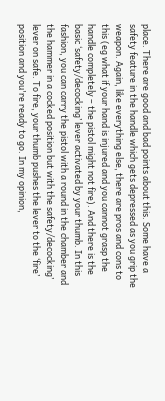place. There are good and bad points about this. Some have a safety feature in the handle which gets depressed as you grip the weapon. Again, like everything else, there are pros and cons to this (eg what if your hand is injured and you cannot grasp the handle completely – the pistol might not fire). And there is the basic ‘safety/decocking’ lever activated by your thumb. In this fashion, you can carry the pistol with a round in the chamber and the hammer in a cocked position but with the safety/decocking’ lever on safe. To fire, your thumb pushes the lever to the ‘fire’ position and you're ready to go. In my opinion,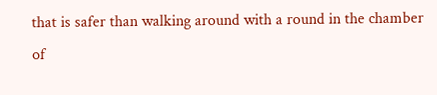that is safer than walking around with a round in the chamber of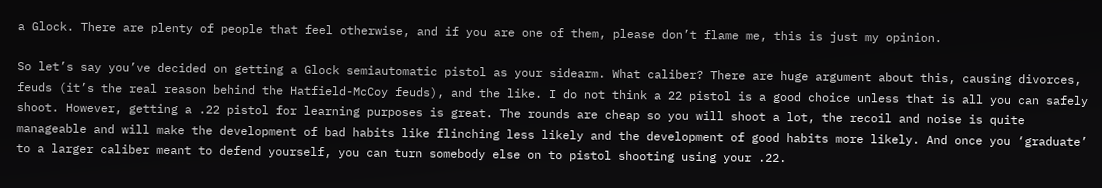a Glock. There are plenty of people that feel otherwise, and if you are one of them, please don’t flame me, this is just my opinion.

So let’s say you’ve decided on getting a Glock semiautomatic pistol as your sidearm. What caliber? There are huge argument about this, causing divorces, feuds (it’s the real reason behind the Hatfield-McCoy feuds), and the like. I do not think a 22 pistol is a good choice unless that is all you can safely shoot. However, getting a .22 pistol for learning purposes is great. The rounds are cheap so you will shoot a lot, the recoil and noise is quite manageable and will make the development of bad habits like flinching less likely and the development of good habits more likely. And once you ‘graduate’ to a larger caliber meant to defend yourself, you can turn somebody else on to pistol shooting using your .22.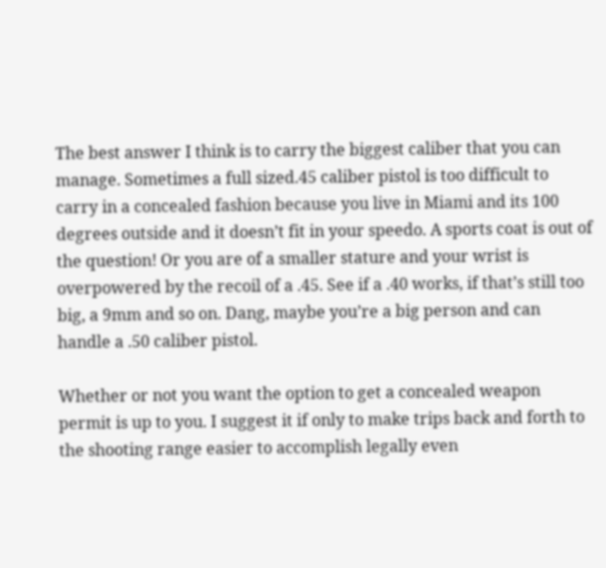The best answer I think is to carry the biggest caliber that you can manage. Sometimes a full sized.45 caliber pistol is too difficult to carry in a concealed fashion because you live in Miami and its 100 degrees outside and it doesn’t fit in your speedo. A sports coat is out of the question! Or you are of a smaller stature and your wrist is overpowered by the recoil of a .45. See if a .40 works, if that’s still too big, a 9mm and so on. Dang, maybe you’re a big person and can handle a .50 caliber pistol.

Whether or not you want the option to get a concealed weapon permit is up to you. I suggest it if only to make trips back and forth to the shooting range easier to accomplish legally even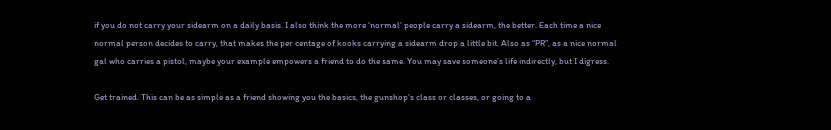if you do not carry your sidearm on a daily basis. I also think the more ‘normal’ people carry a sidearm, the better. Each time a nice normal person decides to carry, that makes the per centage of kooks carrying a sidearm drop a little bit. Also as “PR”, as a nice normal gal who carries a pistol, maybe your example empowers a friend to do the same. You may save someone’s life indirectly, but I digress.

Get trained. This can be as simple as a friend showing you the basics, the gunshop’s class or classes, or going to a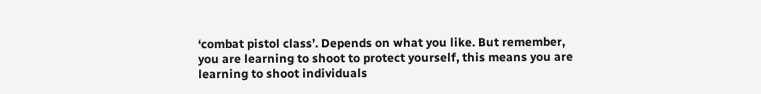‘combat pistol class’. Depends on what you like. But remember, you are learning to shoot to protect yourself, this means you are learning to shoot individuals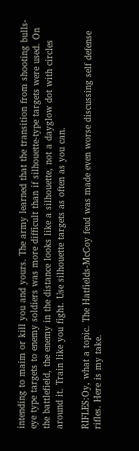intending to maim or kill you and yours. The army learned that the transition from shooting bulls-eye type targets to enemy soldiers was more difficult than if silhouette-type targets were used. On the battlefield, the enemy in the distance looks like a silhouette, not a dayglow dot with circles around it. Train like you fight. Use silhouette targets as often as you can.

RIFLES:Oy, what a topic. The Hatfields-McCoy feud was made even worse discussing self defense rifles. Here is my take.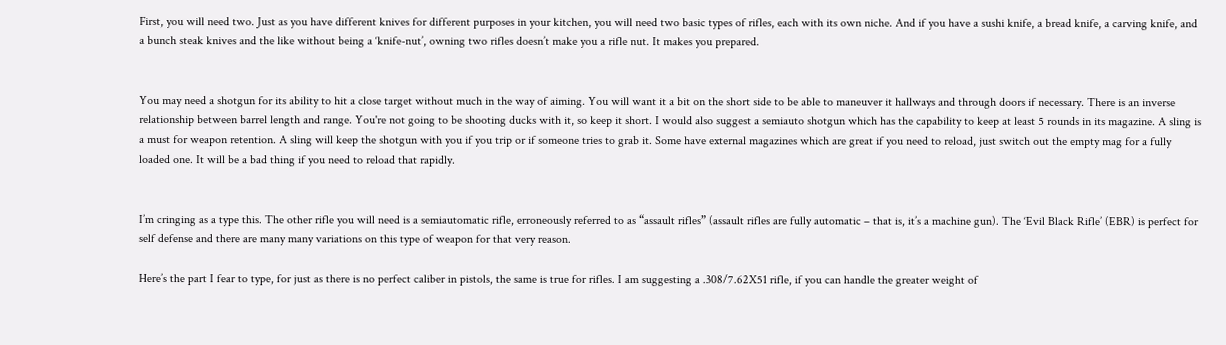First, you will need two. Just as you have different knives for different purposes in your kitchen, you will need two basic types of rifles, each with its own niche. And if you have a sushi knife, a bread knife, a carving knife, and a bunch steak knives and the like without being a ‘knife-nut’, owning two rifles doesn’t make you a rifle nut. It makes you prepared.


You may need a shotgun for its ability to hit a close target without much in the way of aiming. You will want it a bit on the short side to be able to maneuver it hallways and through doors if necessary. There is an inverse relationship between barrel length and range. You're not going to be shooting ducks with it, so keep it short. I would also suggest a semiauto shotgun which has the capability to keep at least 5 rounds in its magazine. A sling is a must for weapon retention. A sling will keep the shotgun with you if you trip or if someone tries to grab it. Some have external magazines which are great if you need to reload, just switch out the empty mag for a fully loaded one. It will be a bad thing if you need to reload that rapidly.


I’m cringing as a type this. The other rifle you will need is a semiautomatic rifle, erroneously referred to as “assault rifles” (assault rifles are fully automatic – that is, it’s a machine gun). The ‘Evil Black Rifle’ (EBR) is perfect for self defense and there are many many variations on this type of weapon for that very reason.

Here’s the part I fear to type, for just as there is no perfect caliber in pistols, the same is true for rifles. I am suggesting a .308/7.62X51 rifle, if you can handle the greater weight of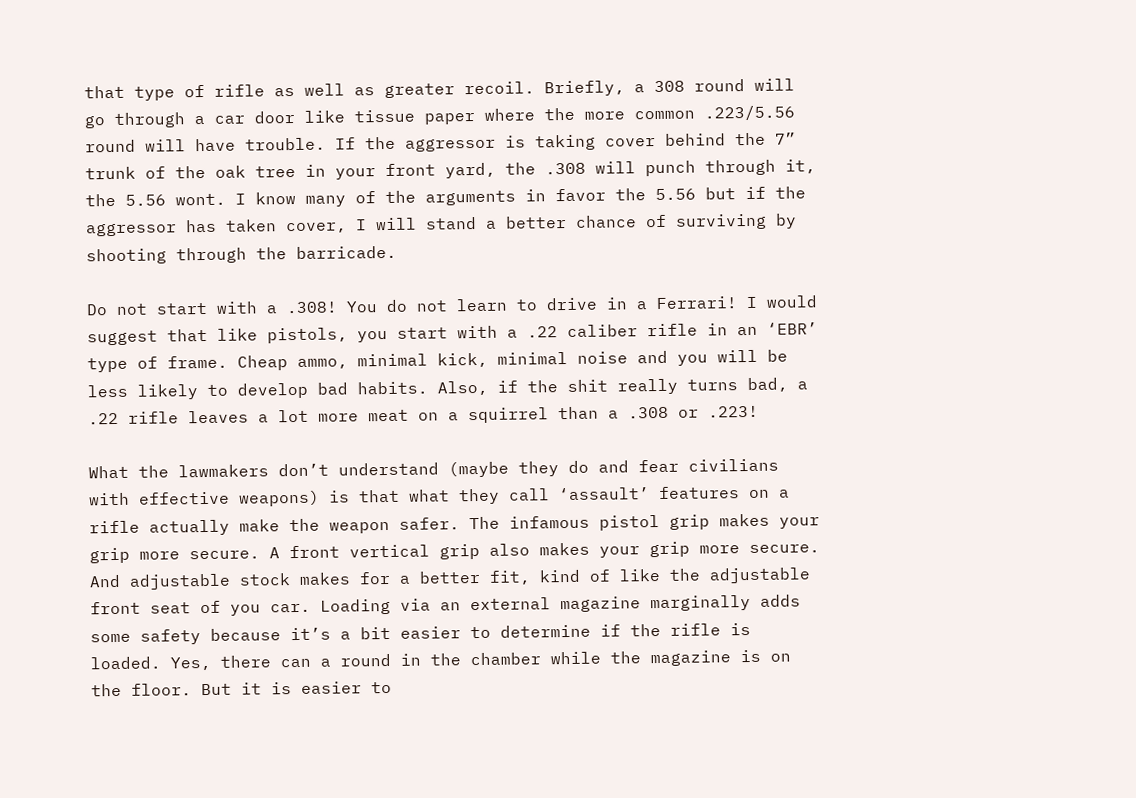that type of rifle as well as greater recoil. Briefly, a 308 round will go through a car door like tissue paper where the more common .223/5.56 round will have trouble. If the aggressor is taking cover behind the 7” trunk of the oak tree in your front yard, the .308 will punch through it, the 5.56 wont. I know many of the arguments in favor the 5.56 but if the aggressor has taken cover, I will stand a better chance of surviving by shooting through the barricade.

Do not start with a .308! You do not learn to drive in a Ferrari! I would suggest that like pistols, you start with a .22 caliber rifle in an ‘EBR’ type of frame. Cheap ammo, minimal kick, minimal noise and you will be less likely to develop bad habits. Also, if the shit really turns bad, a .22 rifle leaves a lot more meat on a squirrel than a .308 or .223!

What the lawmakers don’t understand (maybe they do and fear civilians with effective weapons) is that what they call ‘assault’ features on a rifle actually make the weapon safer. The infamous pistol grip makes your grip more secure. A front vertical grip also makes your grip more secure. And adjustable stock makes for a better fit, kind of like the adjustable front seat of you car. Loading via an external magazine marginally adds some safety because it’s a bit easier to determine if the rifle is loaded. Yes, there can a round in the chamber while the magazine is on the floor. But it is easier to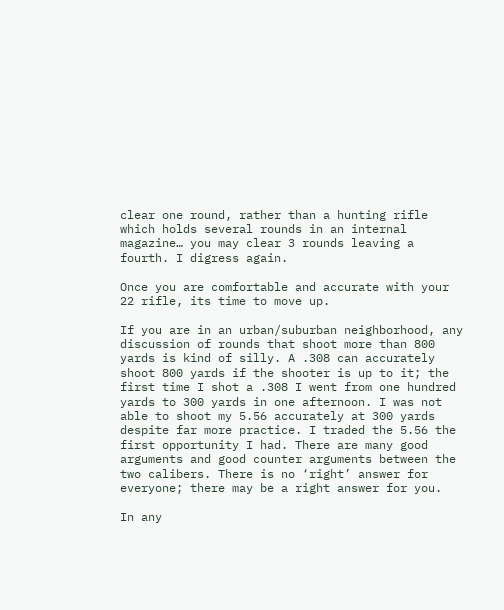clear one round, rather than a hunting rifle which holds several rounds in an internal magazine… you may clear 3 rounds leaving a fourth. I digress again.

Once you are comfortable and accurate with your 22 rifle, its time to move up.

If you are in an urban/suburban neighborhood, any discussion of rounds that shoot more than 800 yards is kind of silly. A .308 can accurately shoot 800 yards if the shooter is up to it; the first time I shot a .308 I went from one hundred yards to 300 yards in one afternoon. I was not able to shoot my 5.56 accurately at 300 yards despite far more practice. I traded the 5.56 the first opportunity I had. There are many good arguments and good counter arguments between the two calibers. There is no ‘right’ answer for everyone; there may be a right answer for you.

In any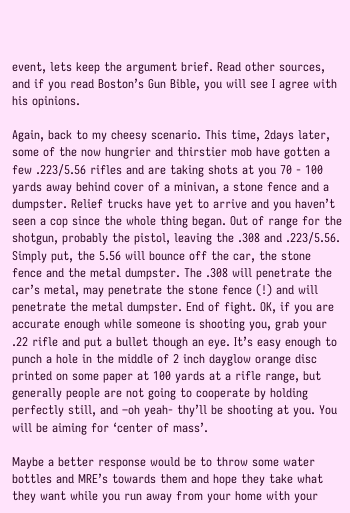event, lets keep the argument brief. Read other sources, and if you read Boston’s Gun Bible, you will see I agree with his opinions.

Again, back to my cheesy scenario. This time, 2days later, some of the now hungrier and thirstier mob have gotten a few .223/5.56 rifles and are taking shots at you 70 - 100 yards away behind cover of a minivan, a stone fence and a dumpster. Relief trucks have yet to arrive and you haven’t seen a cop since the whole thing began. Out of range for the shotgun, probably the pistol, leaving the .308 and .223/5.56. Simply put, the 5.56 will bounce off the car, the stone fence and the metal dumpster. The .308 will penetrate the car’s metal, may penetrate the stone fence (!) and will penetrate the metal dumpster. End of fight. OK, if you are accurate enough while someone is shooting you, grab your .22 rifle and put a bullet though an eye. It’s easy enough to punch a hole in the middle of 2 inch dayglow orange disc printed on some paper at 100 yards at a rifle range, but generally people are not going to cooperate by holding perfectly still, and –oh yeah- thy’ll be shooting at you. You will be aiming for ‘center of mass’.

Maybe a better response would be to throw some water bottles and MRE’s towards them and hope they take what they want while you run away from your home with your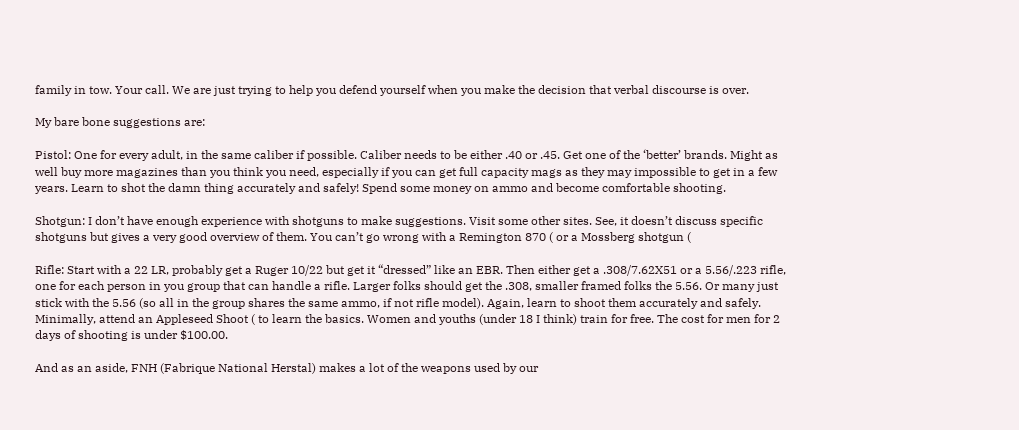family in tow. Your call. We are just trying to help you defend yourself when you make the decision that verbal discourse is over.

My bare bone suggestions are:

Pistol: One for every adult, in the same caliber if possible. Caliber needs to be either .40 or .45. Get one of the ‘better’ brands. Might as well buy more magazines than you think you need, especially if you can get full capacity mags as they may impossible to get in a few years. Learn to shot the damn thing accurately and safely! Spend some money on ammo and become comfortable shooting.

Shotgun: I don’t have enough experience with shotguns to make suggestions. Visit some other sites. See, it doesn’t discuss specific shotguns but gives a very good overview of them. You can’t go wrong with a Remington 870 ( or a Mossberg shotgun (

Rifle: Start with a 22 LR, probably get a Ruger 10/22 but get it “dressed” like an EBR. Then either get a .308/7.62X51 or a 5.56/.223 rifle, one for each person in you group that can handle a rifle. Larger folks should get the .308, smaller framed folks the 5.56. Or many just stick with the 5.56 (so all in the group shares the same ammo, if not rifle model). Again, learn to shoot them accurately and safely. Minimally, attend an Appleseed Shoot ( to learn the basics. Women and youths (under 18 I think) train for free. The cost for men for 2 days of shooting is under $100.00.

And as an aside, FNH (Fabrique National Herstal) makes a lot of the weapons used by our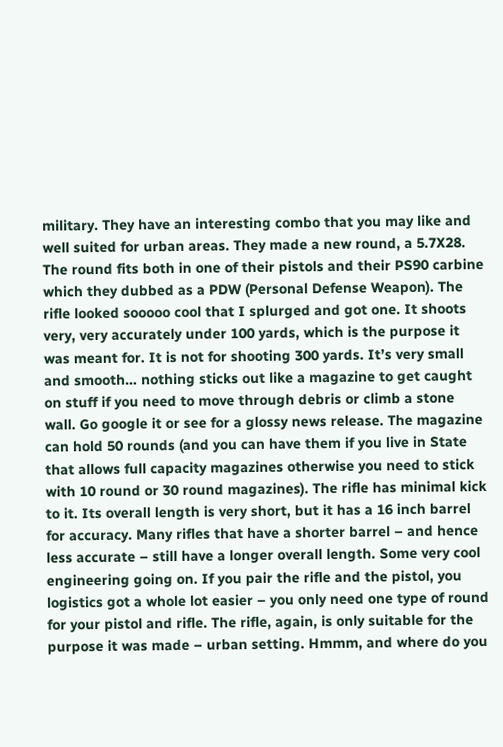military. They have an interesting combo that you may like and well suited for urban areas. They made a new round, a 5.7X28. The round fits both in one of their pistols and their PS90 carbine which they dubbed as a PDW (Personal Defense Weapon). The rifle looked sooooo cool that I splurged and got one. It shoots very, very accurately under 100 yards, which is the purpose it was meant for. It is not for shooting 300 yards. It’s very small and smooth… nothing sticks out like a magazine to get caught on stuff if you need to move through debris or climb a stone wall. Go google it or see for a glossy news release. The magazine can hold 50 rounds (and you can have them if you live in State that allows full capacity magazines otherwise you need to stick with 10 round or 30 round magazines). The rifle has minimal kick to it. Its overall length is very short, but it has a 16 inch barrel for accuracy. Many rifles that have a shorter barrel – and hence less accurate – still have a longer overall length. Some very cool engineering going on. If you pair the rifle and the pistol, you logistics got a whole lot easier – you only need one type of round for your pistol and rifle. The rifle, again, is only suitable for the purpose it was made – urban setting. Hmmm, and where do you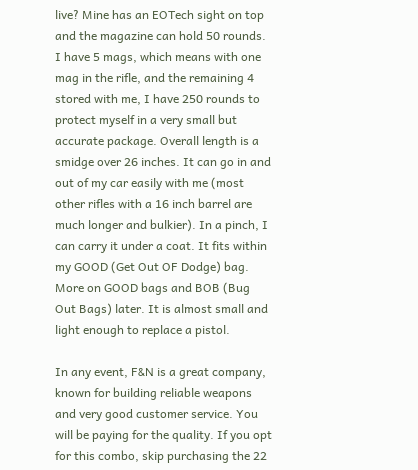live? Mine has an EOTech sight on top and the magazine can hold 50 rounds. I have 5 mags, which means with one mag in the rifle, and the remaining 4 stored with me, I have 250 rounds to protect myself in a very small but accurate package. Overall length is a smidge over 26 inches. It can go in and out of my car easily with me (most other rifles with a 16 inch barrel are much longer and bulkier). In a pinch, I can carry it under a coat. It fits within my GOOD (Get Out OF Dodge) bag. More on GOOD bags and BOB (Bug Out Bags) later. It is almost small and light enough to replace a pistol.

In any event, F&N is a great company, known for building reliable weapons and very good customer service. You will be paying for the quality. If you opt for this combo, skip purchasing the 22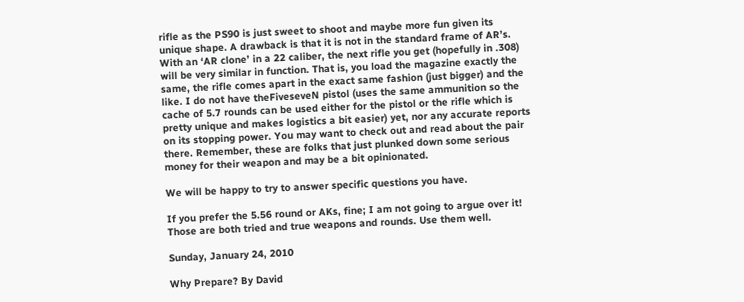rifle as the PS90 is just sweet to shoot and maybe more fun given its unique shape. A drawback is that it is not in the standard frame of AR’s. With an ‘AR clone’ in a 22 caliber, the next rifle you get (hopefully in .308) will be very similar in function. That is, you load the magazine exactly the same, the rifle comes apart in the exact same fashion (just bigger) and the like. I do not have theFiveseveN pistol (uses the same ammunition so the cache of 5.7 rounds can be used either for the pistol or the rifle which is pretty unique and makes logistics a bit easier) yet, nor any accurate reports on its stopping power. You may want to check out and read about the pair there. Remember, these are folks that just plunked down some serious money for their weapon and may be a bit opinionated.

We will be happy to try to answer specific questions you have.

If you prefer the 5.56 round or AKs, fine; I am not going to argue over it! Those are both tried and true weapons and rounds. Use them well.

Sunday, January 24, 2010

Why Prepare? By David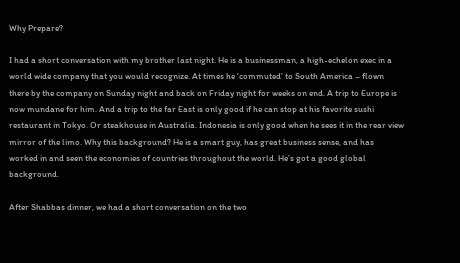Why Prepare?

I had a short conversation with my brother last night. He is a businessman, a high-echelon exec in a world wide company that you would recognize. At times he ‘commuted’ to South America – flown there by the company on Sunday night and back on Friday night for weeks on end. A trip to Europe is now mundane for him. And a trip to the far East is only good if he can stop at his favorite sushi restaurant in Tokyo. Or steakhouse in Australia. Indonesia is only good when he sees it in the rear view mirror of the limo. Why this background? He is a smart guy, has great business sense, and has worked in and seen the economies of countries throughout the world. He’s got a good global background.

After Shabbas dinner, we had a short conversation on the two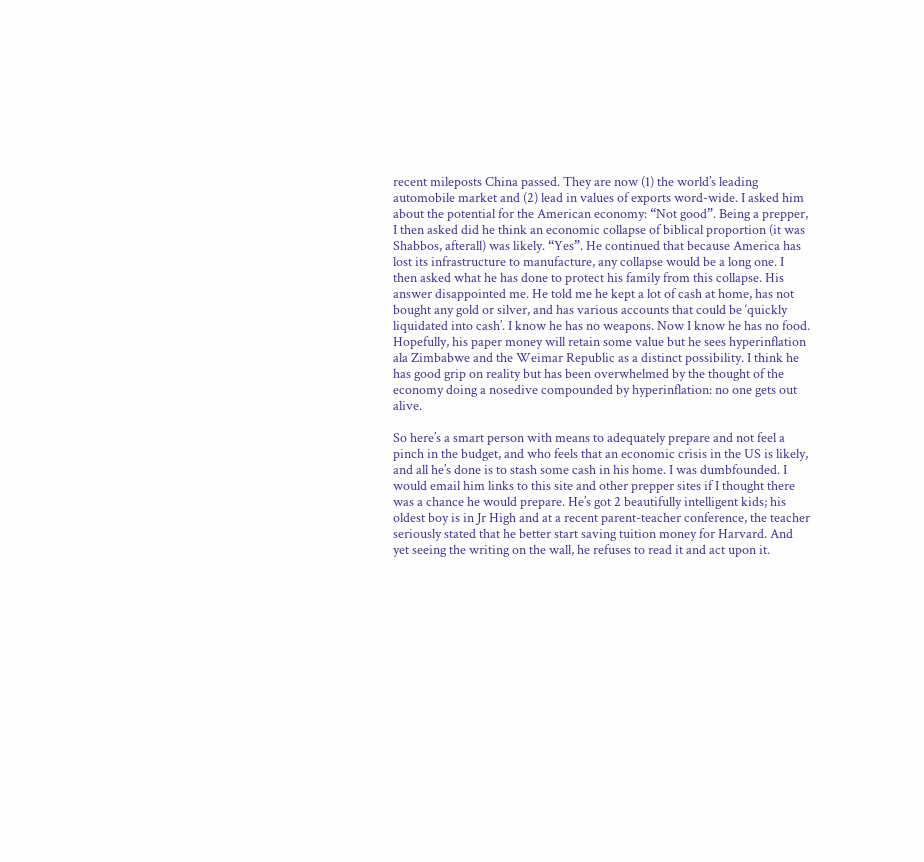recent mileposts China passed. They are now (1) the world’s leading automobile market and (2) lead in values of exports word-wide. I asked him about the potential for the American economy: “Not good”. Being a prepper, I then asked did he think an economic collapse of biblical proportion (it was Shabbos, afterall) was likely. “Yes”. He continued that because America has lost its infrastructure to manufacture, any collapse would be a long one. I then asked what he has done to protect his family from this collapse. His answer disappointed me. He told me he kept a lot of cash at home, has not bought any gold or silver, and has various accounts that could be ‘quickly liquidated into cash’. I know he has no weapons. Now I know he has no food. Hopefully, his paper money will retain some value but he sees hyperinflation ala Zimbabwe and the Weimar Republic as a distinct possibility. I think he has good grip on reality but has been overwhelmed by the thought of the economy doing a nosedive compounded by hyperinflation: no one gets out alive.

So here’s a smart person with means to adequately prepare and not feel a pinch in the budget, and who feels that an economic crisis in the US is likely, and all he’s done is to stash some cash in his home. I was dumbfounded. I would email him links to this site and other prepper sites if I thought there was a chance he would prepare. He’s got 2 beautifully intelligent kids; his oldest boy is in Jr High and at a recent parent-teacher conference, the teacher seriously stated that he better start saving tuition money for Harvard. And yet seeing the writing on the wall, he refuses to read it and act upon it.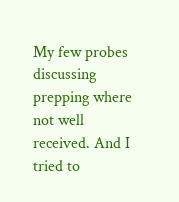My few probes discussing prepping where not well received. And I tried to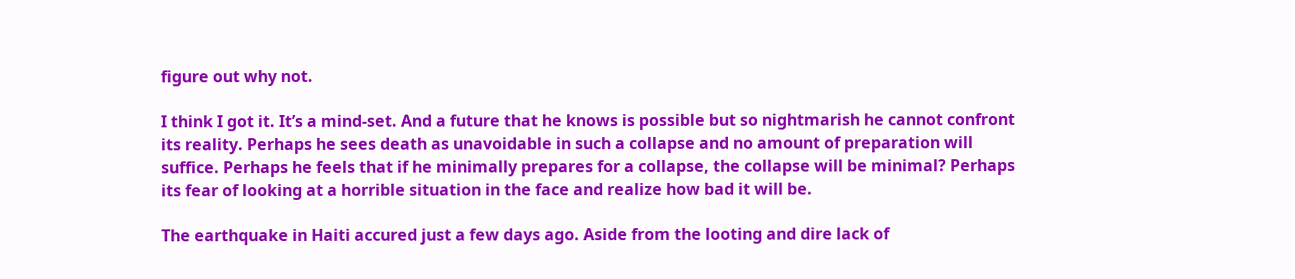figure out why not.

I think I got it. It’s a mind-set. And a future that he knows is possible but so nightmarish he cannot confront its reality. Perhaps he sees death as unavoidable in such a collapse and no amount of preparation will suffice. Perhaps he feels that if he minimally prepares for a collapse, the collapse will be minimal? Perhaps its fear of looking at a horrible situation in the face and realize how bad it will be.

The earthquake in Haiti accured just a few days ago. Aside from the looting and dire lack of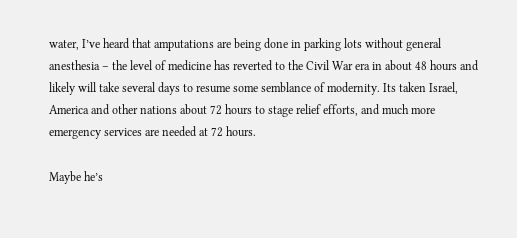water, I’ve heard that amputations are being done in parking lots without general anesthesia – the level of medicine has reverted to the Civil War era in about 48 hours and likely will take several days to resume some semblance of modernity. Its taken Israel, America and other nations about 72 hours to stage relief efforts, and much more emergency services are needed at 72 hours.

Maybe he’s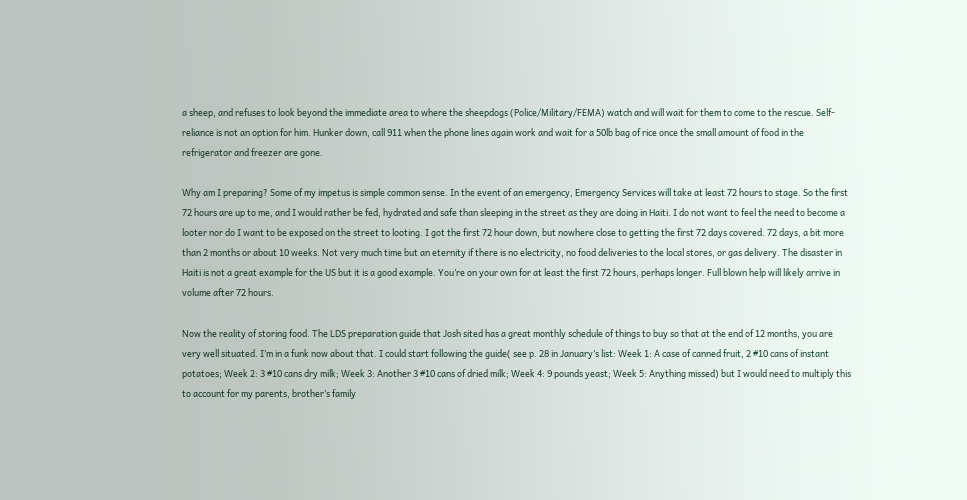a sheep, and refuses to look beyond the immediate area to where the sheepdogs (Police/Military/FEMA) watch and will wait for them to come to the rescue. Self-reliance is not an option for him. Hunker down, call 911 when the phone lines again work and wait for a 50lb bag of rice once the small amount of food in the refrigerator and freezer are gone.

Why am I preparing? Some of my impetus is simple common sense. In the event of an emergency, Emergency Services will take at least 72 hours to stage. So the first 72 hours are up to me, and I would rather be fed, hydrated and safe than sleeping in the street as they are doing in Haiti. I do not want to feel the need to become a looter nor do I want to be exposed on the street to looting. I got the first 72 hour down, but nowhere close to getting the first 72 days covered. 72 days, a bit more than 2 months or about 10 weeks. Not very much time but an eternity if there is no electricity, no food deliveries to the local stores, or gas delivery. The disaster in Haiti is not a great example for the US but it is a good example. You’re on your own for at least the first 72 hours, perhaps longer. Full blown help will likely arrive in volume after 72 hours.

Now the reality of storing food. The LDS preparation guide that Josh sited has a great monthly schedule of things to buy so that at the end of 12 months, you are very well situated. I’m in a funk now about that. I could start following the guide( see p. 28 in January’s list: Week 1: A case of canned fruit, 2 #10 cans of instant potatoes; Week 2: 3 #10 cans dry milk; Week 3: Another 3 #10 cans of dried milk; Week 4: 9 pounds yeast; Week 5: Anything missed) but I would need to multiply this to account for my parents, brother’s family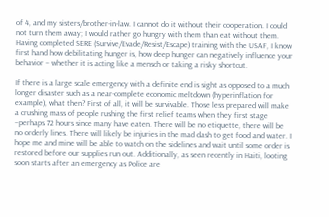of 4, and my sisters/brother-in-law. I cannot do it without their cooperation. I could not turn them away; I would rather go hungry with them than eat without them. Having completed SERE (Survive/Evade/Resist/Escape) training with the USAF, I know first hand how debilitating hunger is, how deep hunger can negatively influence your behavior – whether it is acting like a mensch or taking a risky shortcut.

If there is a large scale emergency with a definite end is sight as opposed to a much longer disaster such as a near-complete economic meltdown (hyperinflation for example), what then? First of all, it will be survivable. Those less prepared will make a crushing mass of people rushing the first relief teams when they first stage –perhaps 72 hours since many have eaten. There will be no etiquette, there will be no orderly lines. There will likely be injuries in the mad dash to get food and water. I hope me and mine will be able to watch on the sidelines and wait until some order is restored before our supplies run out. Additionally, as seen recently in Haiti, looting soon starts after an emergency as Police are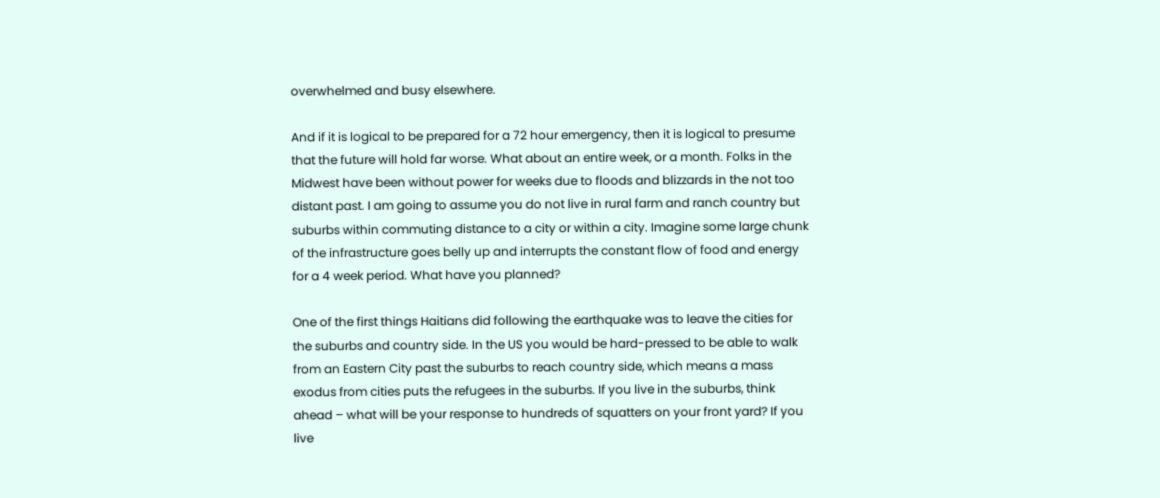overwhelmed and busy elsewhere.

And if it is logical to be prepared for a 72 hour emergency, then it is logical to presume that the future will hold far worse. What about an entire week, or a month. Folks in the Midwest have been without power for weeks due to floods and blizzards in the not too distant past. I am going to assume you do not live in rural farm and ranch country but suburbs within commuting distance to a city or within a city. Imagine some large chunk of the infrastructure goes belly up and interrupts the constant flow of food and energy for a 4 week period. What have you planned?

One of the first things Haitians did following the earthquake was to leave the cities for the suburbs and country side. In the US you would be hard-pressed to be able to walk from an Eastern City past the suburbs to reach country side, which means a mass exodus from cities puts the refugees in the suburbs. If you live in the suburbs, think ahead – what will be your response to hundreds of squatters on your front yard? If you live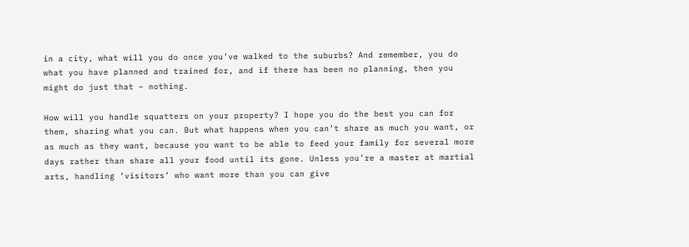in a city, what will you do once you’ve walked to the suburbs? And remember, you do what you have planned and trained for, and if there has been no planning, then you might do just that – nothing.

How will you handle squatters on your property? I hope you do the best you can for them, sharing what you can. But what happens when you can’t share as much you want, or as much as they want, because you want to be able to feed your family for several more days rather than share all your food until its gone. Unless you’re a master at martial arts, handling ‘visitors’ who want more than you can give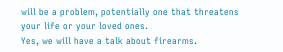will be a problem, potentially one that threatens your life or your loved ones.
Yes, we will have a talk about firearms.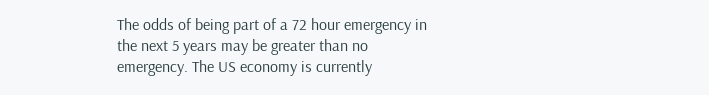The odds of being part of a 72 hour emergency in the next 5 years may be greater than no emergency. The US economy is currently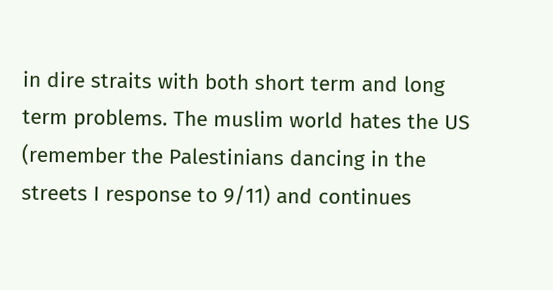in dire straits with both short term and long term problems. The muslim world hates the US (remember the Palestinians dancing in the streets I response to 9/11) and continues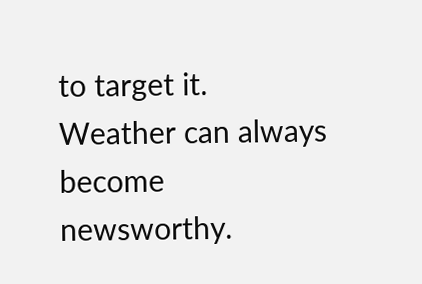to target it. Weather can always become newsworthy.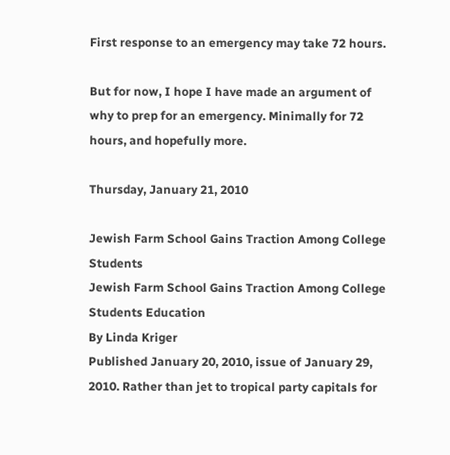First response to an emergency may take 72 hours.

But for now, I hope I have made an argument of why to prep for an emergency. Minimally for 72 hours, and hopefully more.

Thursday, January 21, 2010

Jewish Farm School Gains Traction Among College Students
Jewish Farm School Gains Traction Among College Students Education
By Linda Kriger
Published January 20, 2010, issue of January 29, 2010. Rather than jet to tropical party capitals for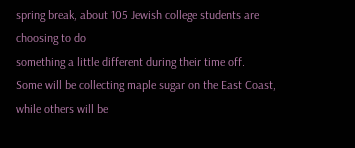spring break, about 105 Jewish college students are choosing to do
something a little different during their time off.
Some will be collecting maple sugar on the East Coast, while others will be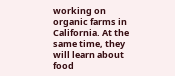working on organic farms in California. At the same time, they will learn about food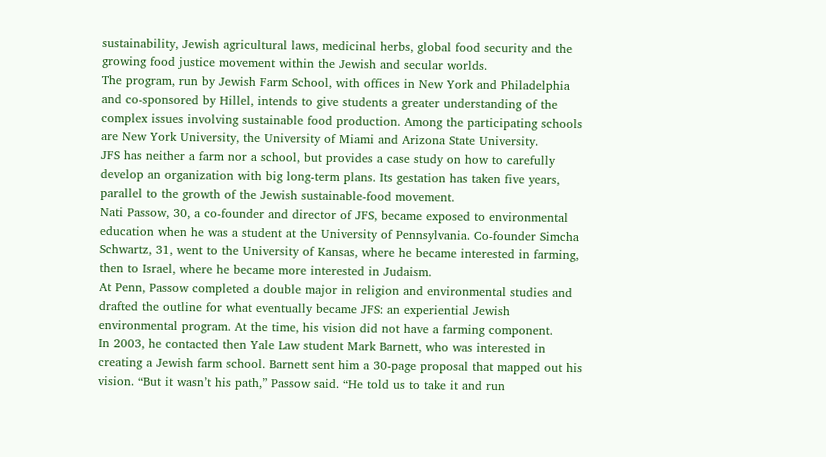sustainability, Jewish agricultural laws, medicinal herbs, global food security and the growing food justice movement within the Jewish and secular worlds.
The program, run by Jewish Farm School, with offices in New York and Philadelphia and co-sponsored by Hillel, intends to give students a greater understanding of the complex issues involving sustainable food production. Among the participating schools are New York University, the University of Miami and Arizona State University.
JFS has neither a farm nor a school, but provides a case study on how to carefully develop an organization with big long-term plans. Its gestation has taken five years, parallel to the growth of the Jewish sustainable-food movement.
Nati Passow, 30, a co-founder and director of JFS, became exposed to environmental education when he was a student at the University of Pennsylvania. Co-founder Simcha Schwartz, 31, went to the University of Kansas, where he became interested in farming, then to Israel, where he became more interested in Judaism.
At Penn, Passow completed a double major in religion and environmental studies and drafted the outline for what eventually became JFS: an experiential Jewish environmental program. At the time, his vision did not have a farming component.
In 2003, he contacted then Yale Law student Mark Barnett, who was interested in creating a Jewish farm school. Barnett sent him a 30-page proposal that mapped out his vision. “But it wasn’t his path,” Passow said. “He told us to take it and run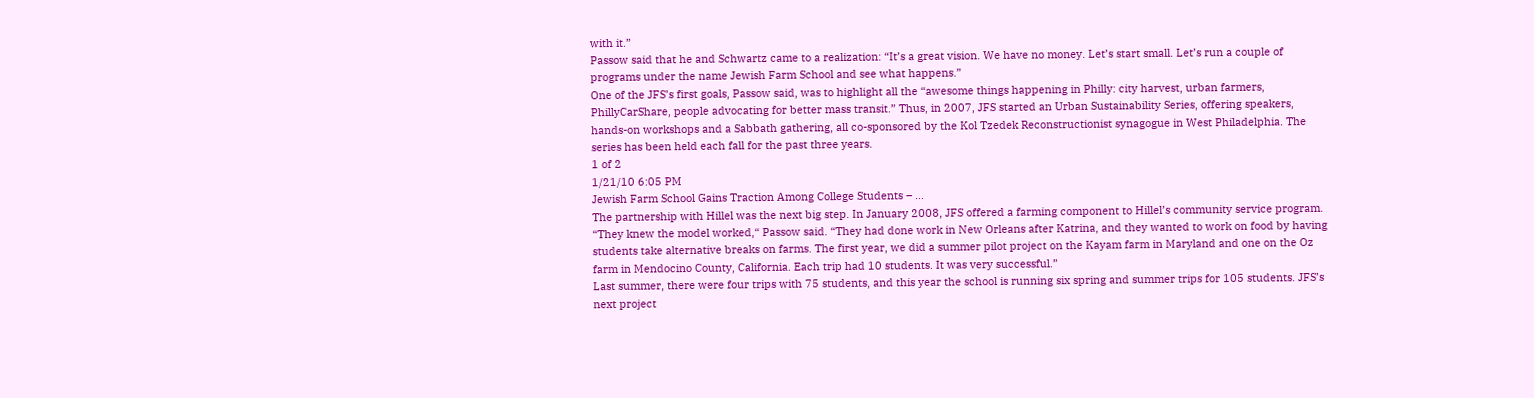with it.”
Passow said that he and Schwartz came to a realization: “It’s a great vision. We have no money. Let’s start small. Let’s run a couple of programs under the name Jewish Farm School and see what happens.”
One of the JFS’s first goals, Passow said, was to highlight all the “awesome things happening in Philly: city harvest, urban farmers, PhillyCarShare, people advocating for better mass transit.” Thus, in 2007, JFS started an Urban Sustainability Series, offering speakers, hands-on workshops and a Sabbath gathering, all co-sponsored by the Kol Tzedek Reconstructionist synagogue in West Philadelphia. The series has been held each fall for the past three years.
1 of 2
1/21/10 6:05 PM
Jewish Farm School Gains Traction Among College Students – ...
The partnership with Hillel was the next big step. In January 2008, JFS offered a farming component to Hillel’s community service program. “They knew the model worked,“ Passow said. “They had done work in New Orleans after Katrina, and they wanted to work on food by having students take alternative breaks on farms. The first year, we did a summer pilot project on the Kayam farm in Maryland and one on the Oz farm in Mendocino County, California. Each trip had 10 students. It was very successful.”
Last summer, there were four trips with 75 students, and this year the school is running six spring and summer trips for 105 students. JFS’s next project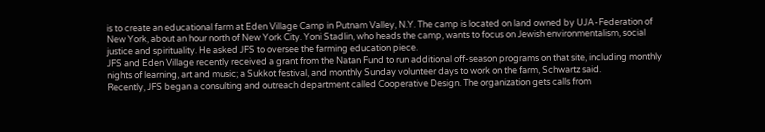is to create an educational farm at Eden Village Camp in Putnam Valley, N.Y. The camp is located on land owned by UJA-Federation of New York, about an hour north of New York City. Yoni Stadlin, who heads the camp, wants to focus on Jewish environmentalism, social justice and spirituality. He asked JFS to oversee the farming education piece.
JFS and Eden Village recently received a grant from the Natan Fund to run additional off-season programs on that site, including monthly nights of learning, art and music; a Sukkot festival, and monthly Sunday volunteer days to work on the farm, Schwartz said.
Recently, JFS began a consulting and outreach department called Cooperative Design. The organization gets calls from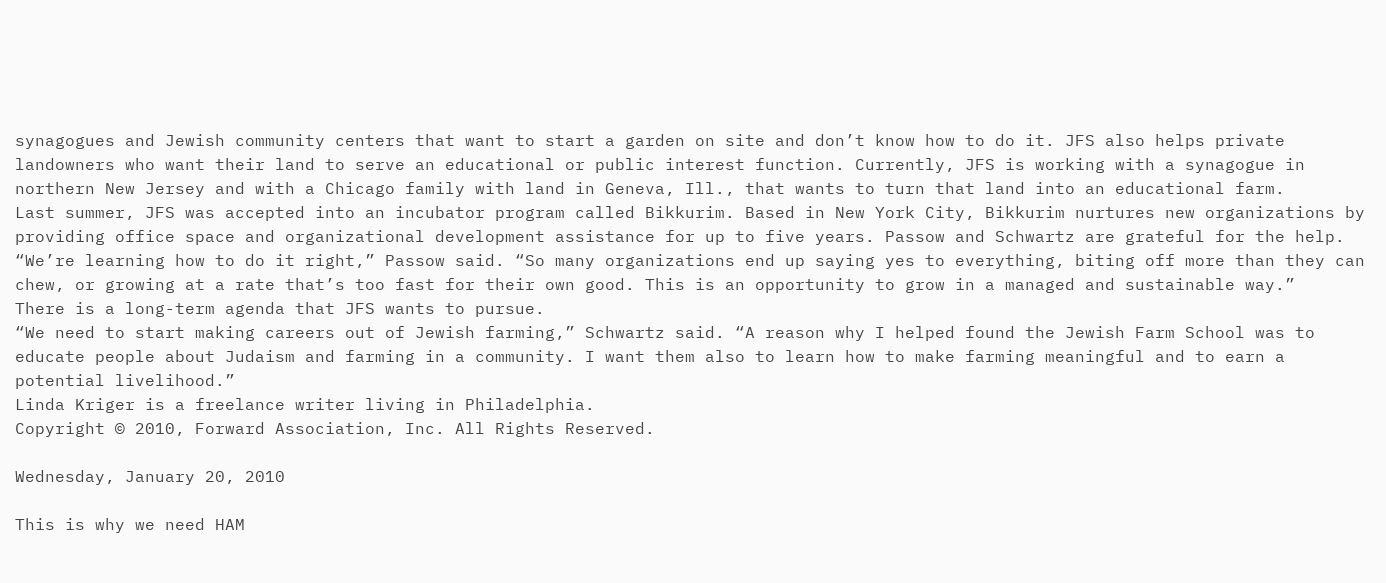synagogues and Jewish community centers that want to start a garden on site and don’t know how to do it. JFS also helps private landowners who want their land to serve an educational or public interest function. Currently, JFS is working with a synagogue in northern New Jersey and with a Chicago family with land in Geneva, Ill., that wants to turn that land into an educational farm.
Last summer, JFS was accepted into an incubator program called Bikkurim. Based in New York City, Bikkurim nurtures new organizations by providing office space and organizational development assistance for up to five years. Passow and Schwartz are grateful for the help.
“We’re learning how to do it right,” Passow said. “So many organizations end up saying yes to everything, biting off more than they can chew, or growing at a rate that’s too fast for their own good. This is an opportunity to grow in a managed and sustainable way.”
There is a long-term agenda that JFS wants to pursue.
“We need to start making careers out of Jewish farming,” Schwartz said. “A reason why I helped found the Jewish Farm School was to educate people about Judaism and farming in a community. I want them also to learn how to make farming meaningful and to earn a potential livelihood.”
Linda Kriger is a freelance writer living in Philadelphia.
Copyright © 2010, Forward Association, Inc. All Rights Reserved.

Wednesday, January 20, 2010

This is why we need HAM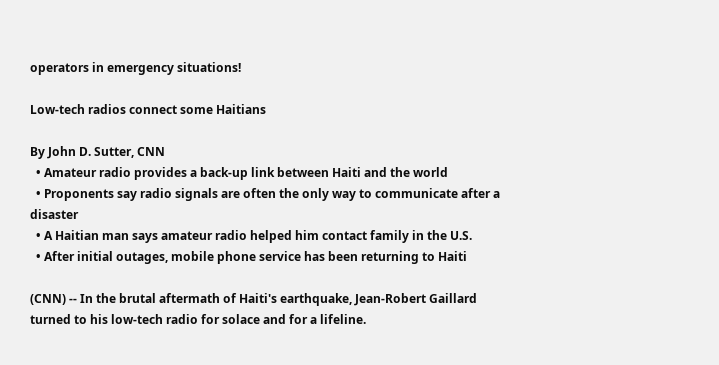operators in emergency situations!

Low-tech radios connect some Haitians

By John D. Sutter, CNN
  • Amateur radio provides a back-up link between Haiti and the world
  • Proponents say radio signals are often the only way to communicate after a disaster
  • A Haitian man says amateur radio helped him contact family in the U.S.
  • After initial outages, mobile phone service has been returning to Haiti

(CNN) -- In the brutal aftermath of Haiti's earthquake, Jean-Robert Gaillard turned to his low-tech radio for solace and for a lifeline.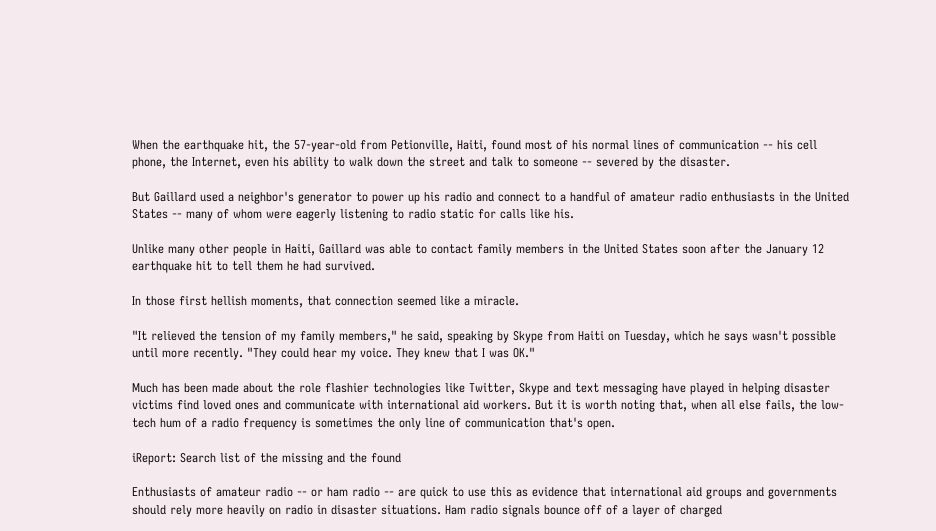When the earthquake hit, the 57-year-old from Petionville, Haiti, found most of his normal lines of communication -- his cell phone, the Internet, even his ability to walk down the street and talk to someone -- severed by the disaster.

But Gaillard used a neighbor's generator to power up his radio and connect to a handful of amateur radio enthusiasts in the United States -- many of whom were eagerly listening to radio static for calls like his.

Unlike many other people in Haiti, Gaillard was able to contact family members in the United States soon after the January 12 earthquake hit to tell them he had survived.

In those first hellish moments, that connection seemed like a miracle.

"It relieved the tension of my family members," he said, speaking by Skype from Haiti on Tuesday, which he says wasn't possible until more recently. "They could hear my voice. They knew that I was OK."

Much has been made about the role flashier technologies like Twitter, Skype and text messaging have played in helping disaster victims find loved ones and communicate with international aid workers. But it is worth noting that, when all else fails, the low-tech hum of a radio frequency is sometimes the only line of communication that's open.

iReport: Search list of the missing and the found

Enthusiasts of amateur radio -- or ham radio -- are quick to use this as evidence that international aid groups and governments should rely more heavily on radio in disaster situations. Ham radio signals bounce off of a layer of charged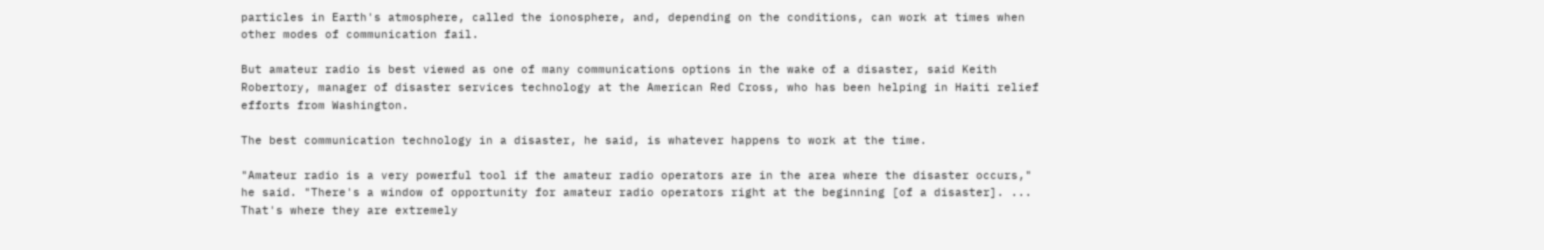particles in Earth's atmosphere, called the ionosphere, and, depending on the conditions, can work at times when other modes of communication fail.

But amateur radio is best viewed as one of many communications options in the wake of a disaster, said Keith Robertory, manager of disaster services technology at the American Red Cross, who has been helping in Haiti relief efforts from Washington.

The best communication technology in a disaster, he said, is whatever happens to work at the time.

"Amateur radio is a very powerful tool if the amateur radio operators are in the area where the disaster occurs," he said. "There's a window of opportunity for amateur radio operators right at the beginning [of a disaster]. ... That's where they are extremely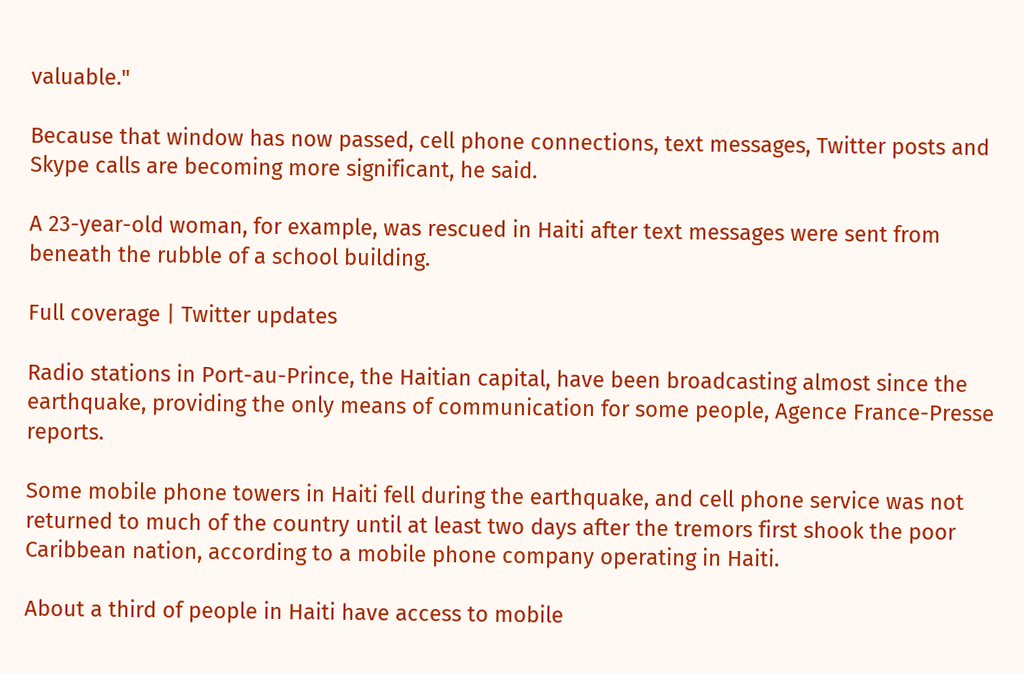valuable."

Because that window has now passed, cell phone connections, text messages, Twitter posts and Skype calls are becoming more significant, he said.

A 23-year-old woman, for example, was rescued in Haiti after text messages were sent from beneath the rubble of a school building.

Full coverage | Twitter updates

Radio stations in Port-au-Prince, the Haitian capital, have been broadcasting almost since the earthquake, providing the only means of communication for some people, Agence France-Presse reports.

Some mobile phone towers in Haiti fell during the earthquake, and cell phone service was not returned to much of the country until at least two days after the tremors first shook the poor Caribbean nation, according to a mobile phone company operating in Haiti.

About a third of people in Haiti have access to mobile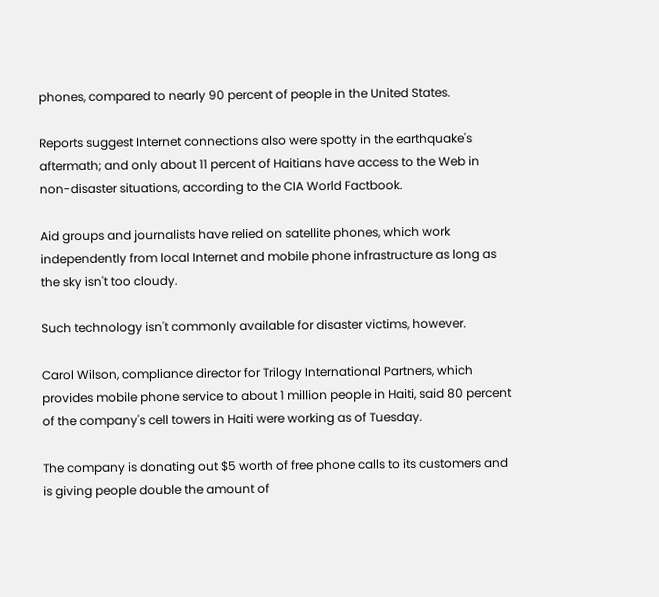phones, compared to nearly 90 percent of people in the United States.

Reports suggest Internet connections also were spotty in the earthquake's aftermath; and only about 11 percent of Haitians have access to the Web in non-disaster situations, according to the CIA World Factbook.

Aid groups and journalists have relied on satellite phones, which work independently from local Internet and mobile phone infrastructure as long as the sky isn't too cloudy.

Such technology isn't commonly available for disaster victims, however.

Carol Wilson, compliance director for Trilogy International Partners, which provides mobile phone service to about 1 million people in Haiti, said 80 percent of the company's cell towers in Haiti were working as of Tuesday.

The company is donating out $5 worth of free phone calls to its customers and is giving people double the amount of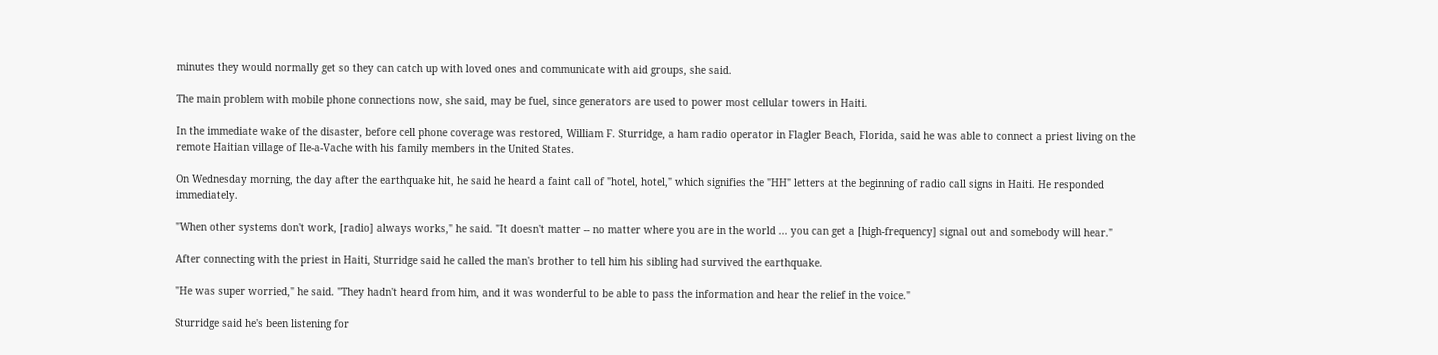minutes they would normally get so they can catch up with loved ones and communicate with aid groups, she said.

The main problem with mobile phone connections now, she said, may be fuel, since generators are used to power most cellular towers in Haiti.

In the immediate wake of the disaster, before cell phone coverage was restored, William F. Sturridge, a ham radio operator in Flagler Beach, Florida, said he was able to connect a priest living on the remote Haitian village of Ile-a-Vache with his family members in the United States.

On Wednesday morning, the day after the earthquake hit, he said he heard a faint call of "hotel, hotel," which signifies the "HH" letters at the beginning of radio call signs in Haiti. He responded immediately.

"When other systems don't work, [radio] always works," he said. "It doesn't matter -- no matter where you are in the world ... you can get a [high-frequency] signal out and somebody will hear."

After connecting with the priest in Haiti, Sturridge said he called the man's brother to tell him his sibling had survived the earthquake.

"He was super worried," he said. "They hadn't heard from him, and it was wonderful to be able to pass the information and hear the relief in the voice."

Sturridge said he's been listening for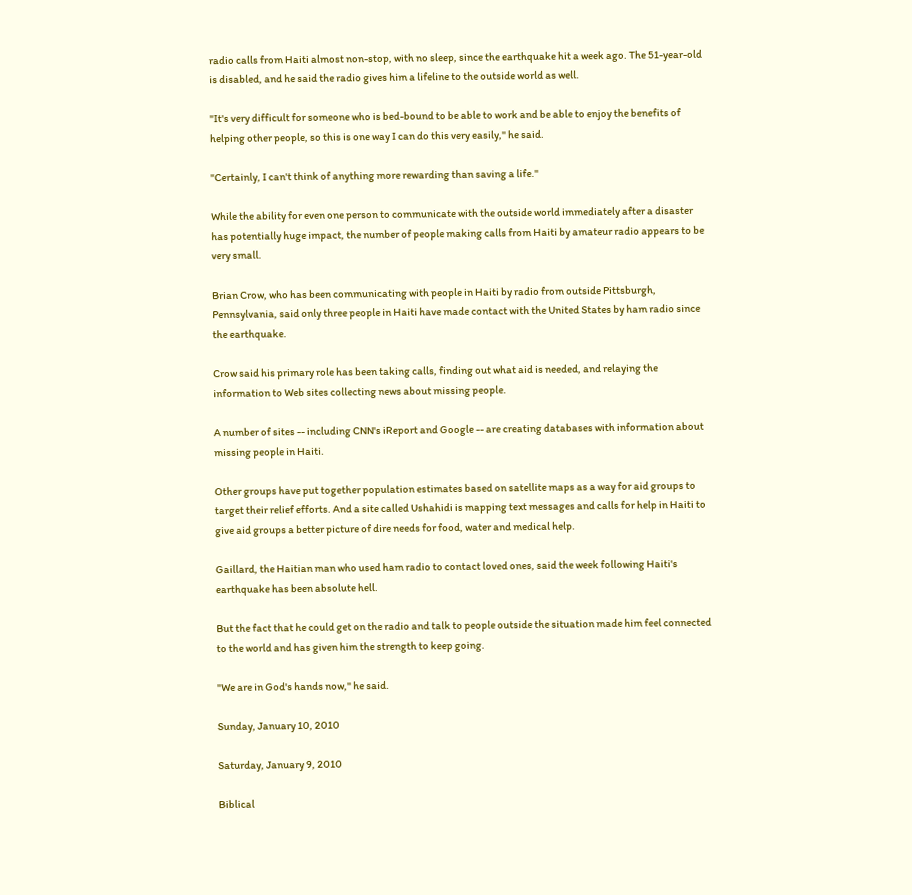radio calls from Haiti almost non-stop, with no sleep, since the earthquake hit a week ago. The 51-year-old is disabled, and he said the radio gives him a lifeline to the outside world as well.

"It's very difficult for someone who is bed-bound to be able to work and be able to enjoy the benefits of helping other people, so this is one way I can do this very easily," he said.

"Certainly, I can't think of anything more rewarding than saving a life."

While the ability for even one person to communicate with the outside world immediately after a disaster has potentially huge impact, the number of people making calls from Haiti by amateur radio appears to be very small.

Brian Crow, who has been communicating with people in Haiti by radio from outside Pittsburgh, Pennsylvania, said only three people in Haiti have made contact with the United States by ham radio since the earthquake.

Crow said his primary role has been taking calls, finding out what aid is needed, and relaying the information to Web sites collecting news about missing people.

A number of sites -- including CNN's iReport and Google -- are creating databases with information about missing people in Haiti.

Other groups have put together population estimates based on satellite maps as a way for aid groups to target their relief efforts. And a site called Ushahidi is mapping text messages and calls for help in Haiti to give aid groups a better picture of dire needs for food, water and medical help.

Gaillard, the Haitian man who used ham radio to contact loved ones, said the week following Haiti's earthquake has been absolute hell.

But the fact that he could get on the radio and talk to people outside the situation made him feel connected to the world and has given him the strength to keep going.

"We are in God's hands now," he said.

Sunday, January 10, 2010

Saturday, January 9, 2010

Biblical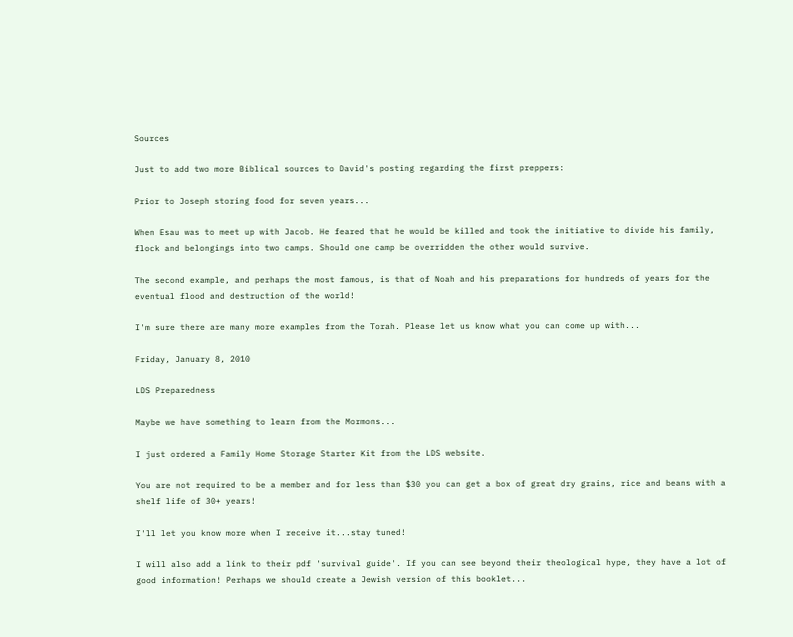Sources

Just to add two more Biblical sources to David's posting regarding the first preppers:

Prior to Joseph storing food for seven years...

When Esau was to meet up with Jacob. He feared that he would be killed and took the initiative to divide his family, flock and belongings into two camps. Should one camp be overridden the other would survive.

The second example, and perhaps the most famous, is that of Noah and his preparations for hundreds of years for the eventual flood and destruction of the world!

I'm sure there are many more examples from the Torah. Please let us know what you can come up with...

Friday, January 8, 2010

LDS Preparedness

Maybe we have something to learn from the Mormons...

I just ordered a Family Home Storage Starter Kit from the LDS website.

You are not required to be a member and for less than $30 you can get a box of great dry grains, rice and beans with a shelf life of 30+ years!

I'll let you know more when I receive it...stay tuned!

I will also add a link to their pdf 'survival guide'. If you can see beyond their theological hype, they have a lot of good information! Perhaps we should create a Jewish version of this booklet...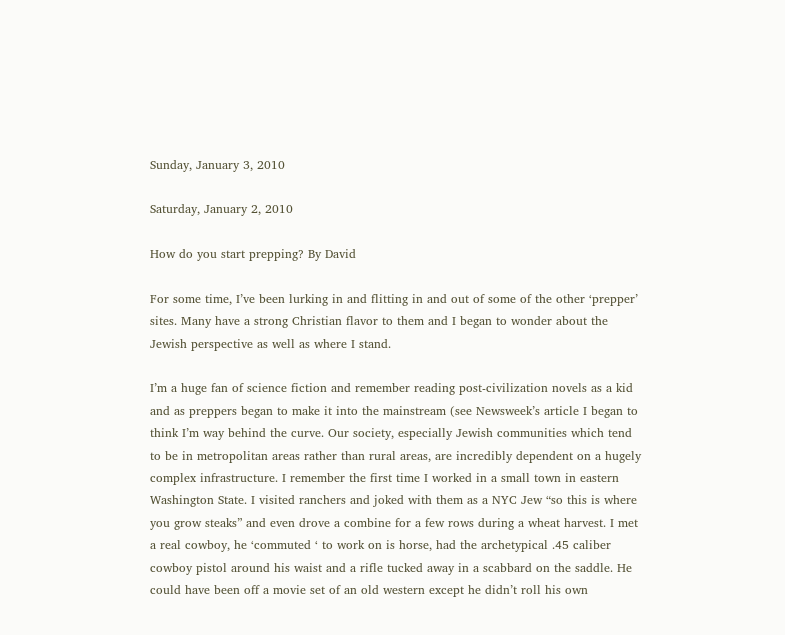Sunday, January 3, 2010

Saturday, January 2, 2010

How do you start prepping? By David

For some time, I’ve been lurking in and flitting in and out of some of the other ‘prepper’ sites. Many have a strong Christian flavor to them and I began to wonder about the Jewish perspective as well as where I stand.

I’m a huge fan of science fiction and remember reading post-civilization novels as a kid and as preppers began to make it into the mainstream (see Newsweek’s article I began to think I’m way behind the curve. Our society, especially Jewish communities which tend to be in metropolitan areas rather than rural areas, are incredibly dependent on a hugely complex infrastructure. I remember the first time I worked in a small town in eastern Washington State. I visited ranchers and joked with them as a NYC Jew “so this is where you grow steaks” and even drove a combine for a few rows during a wheat harvest. I met a real cowboy, he ‘commuted ‘ to work on is horse, had the archetypical .45 caliber cowboy pistol around his waist and a rifle tucked away in a scabbard on the saddle. He could have been off a movie set of an old western except he didn’t roll his own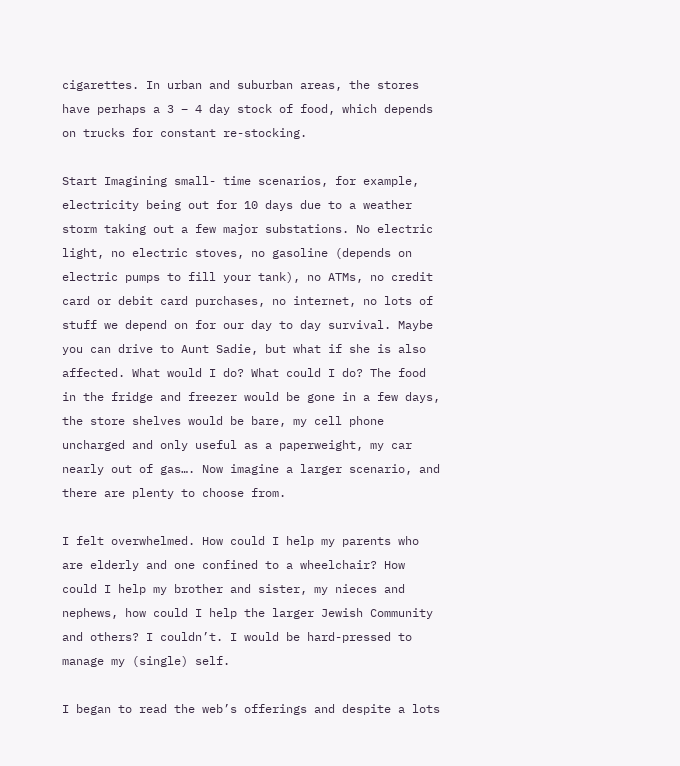cigarettes. In urban and suburban areas, the stores have perhaps a 3 – 4 day stock of food, which depends on trucks for constant re-stocking.

Start Imagining small- time scenarios, for example, electricity being out for 10 days due to a weather storm taking out a few major substations. No electric light, no electric stoves, no gasoline (depends on electric pumps to fill your tank), no ATMs, no credit card or debit card purchases, no internet, no lots of stuff we depend on for our day to day survival. Maybe you can drive to Aunt Sadie, but what if she is also affected. What would I do? What could I do? The food in the fridge and freezer would be gone in a few days, the store shelves would be bare, my cell phone uncharged and only useful as a paperweight, my car nearly out of gas…. Now imagine a larger scenario, and there are plenty to choose from.

I felt overwhelmed. How could I help my parents who are elderly and one confined to a wheelchair? How could I help my brother and sister, my nieces and nephews, how could I help the larger Jewish Community and others? I couldn’t. I would be hard-pressed to manage my (single) self.

I began to read the web’s offerings and despite a lots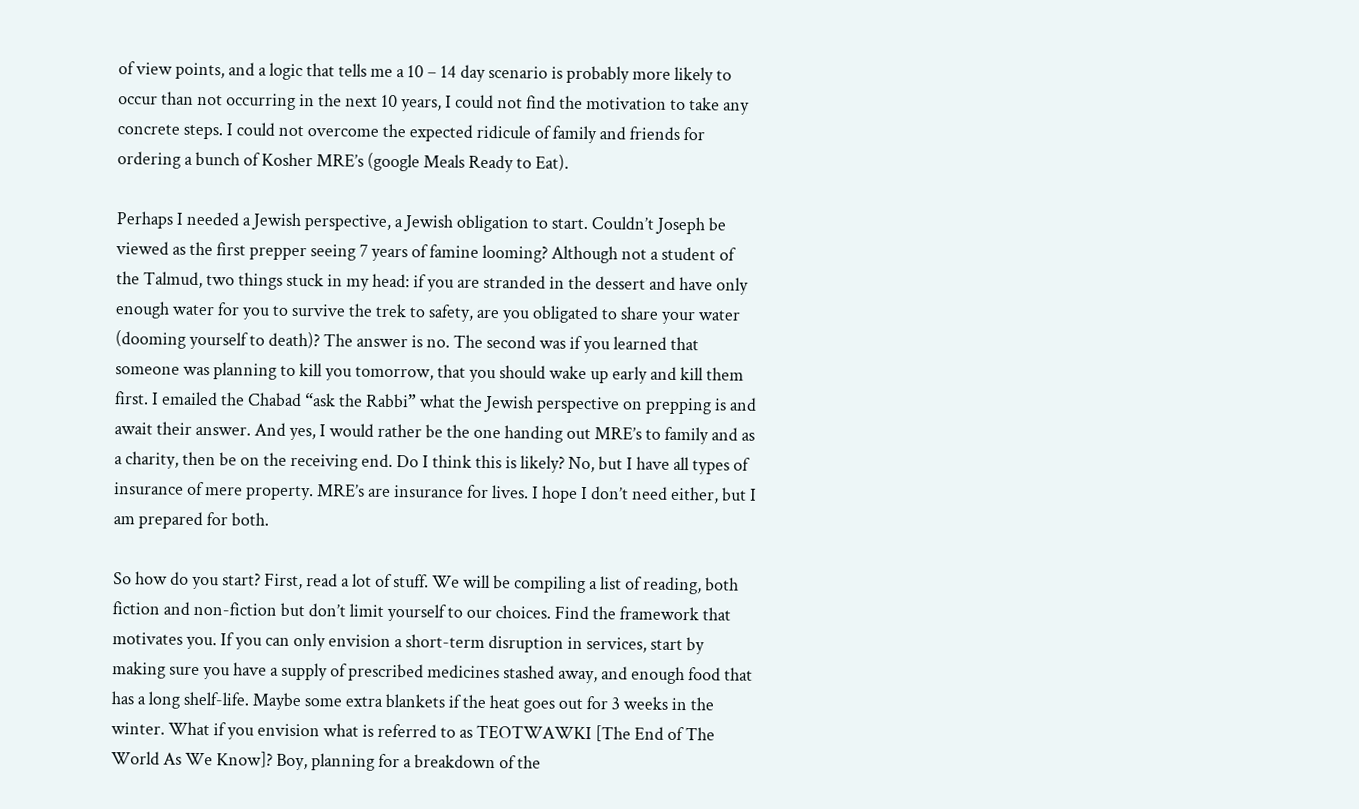of view points, and a logic that tells me a 10 – 14 day scenario is probably more likely to occur than not occurring in the next 10 years, I could not find the motivation to take any concrete steps. I could not overcome the expected ridicule of family and friends for ordering a bunch of Kosher MRE’s (google Meals Ready to Eat).

Perhaps I needed a Jewish perspective, a Jewish obligation to start. Couldn’t Joseph be viewed as the first prepper seeing 7 years of famine looming? Although not a student of the Talmud, two things stuck in my head: if you are stranded in the dessert and have only enough water for you to survive the trek to safety, are you obligated to share your water (dooming yourself to death)? The answer is no. The second was if you learned that someone was planning to kill you tomorrow, that you should wake up early and kill them first. I emailed the Chabad “ask the Rabbi” what the Jewish perspective on prepping is and await their answer. And yes, I would rather be the one handing out MRE’s to family and as a charity, then be on the receiving end. Do I think this is likely? No, but I have all types of insurance of mere property. MRE’s are insurance for lives. I hope I don’t need either, but I am prepared for both.

So how do you start? First, read a lot of stuff. We will be compiling a list of reading, both fiction and non-fiction but don’t limit yourself to our choices. Find the framework that motivates you. If you can only envision a short-term disruption in services, start by making sure you have a supply of prescribed medicines stashed away, and enough food that has a long shelf-life. Maybe some extra blankets if the heat goes out for 3 weeks in the winter. What if you envision what is referred to as TEOTWAWKI [The End of The World As We Know]? Boy, planning for a breakdown of the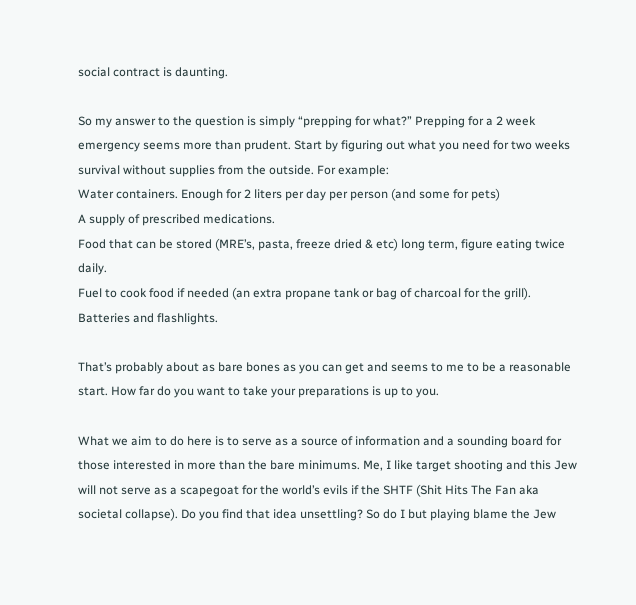social contract is daunting.

So my answer to the question is simply “prepping for what?” Prepping for a 2 week emergency seems more than prudent. Start by figuring out what you need for two weeks survival without supplies from the outside. For example:
Water containers. Enough for 2 liters per day per person (and some for pets)
A supply of prescribed medications.
Food that can be stored (MRE’s, pasta, freeze dried & etc) long term, figure eating twice daily.
Fuel to cook food if needed (an extra propane tank or bag of charcoal for the grill).
Batteries and flashlights.

That’s probably about as bare bones as you can get and seems to me to be a reasonable start. How far do you want to take your preparations is up to you.

What we aim to do here is to serve as a source of information and a sounding board for those interested in more than the bare minimums. Me, I like target shooting and this Jew will not serve as a scapegoat for the world’s evils if the SHTF (Shit Hits The Fan aka societal collapse). Do you find that idea unsettling? So do I but playing blame the Jew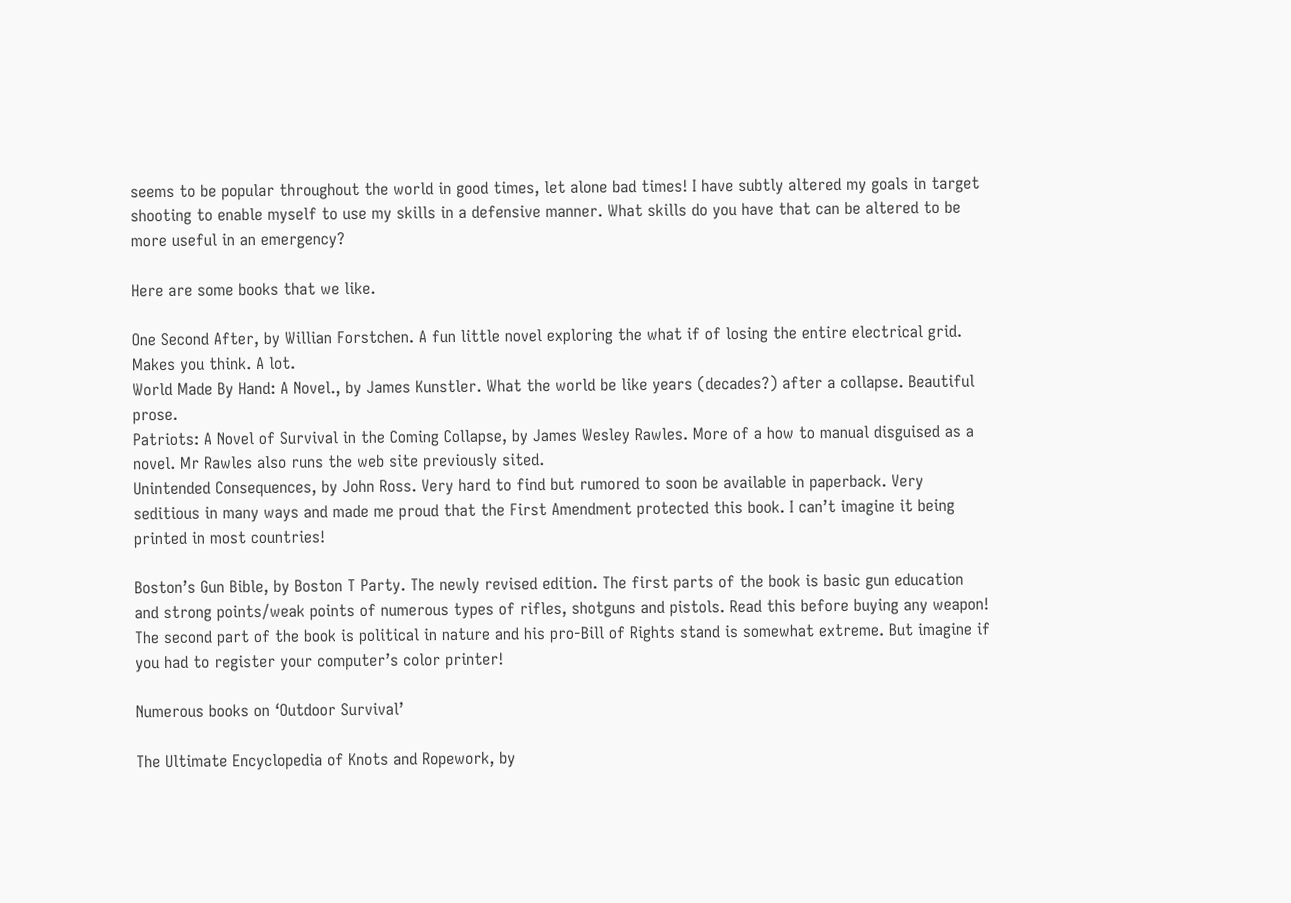seems to be popular throughout the world in good times, let alone bad times! I have subtly altered my goals in target shooting to enable myself to use my skills in a defensive manner. What skills do you have that can be altered to be more useful in an emergency?

Here are some books that we like.

One Second After, by Willian Forstchen. A fun little novel exploring the what if of losing the entire electrical grid. Makes you think. A lot.
World Made By Hand: A Novel., by James Kunstler. What the world be like years (decades?) after a collapse. Beautiful prose.
Patriots: A Novel of Survival in the Coming Collapse, by James Wesley Rawles. More of a how to manual disguised as a novel. Mr Rawles also runs the web site previously sited.
Unintended Consequences, by John Ross. Very hard to find but rumored to soon be available in paperback. Very seditious in many ways and made me proud that the First Amendment protected this book. I can’t imagine it being printed in most countries!

Boston’s Gun Bible, by Boston T Party. The newly revised edition. The first parts of the book is basic gun education and strong points/weak points of numerous types of rifles, shotguns and pistols. Read this before buying any weapon! The second part of the book is political in nature and his pro-Bill of Rights stand is somewhat extreme. But imagine if you had to register your computer’s color printer!

Numerous books on ‘Outdoor Survival’

The Ultimate Encyclopedia of Knots and Ropework, by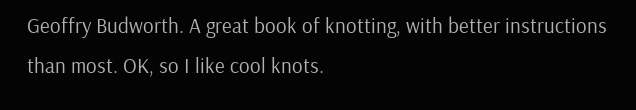Geoffry Budworth. A great book of knotting, with better instructions than most. OK, so I like cool knots.